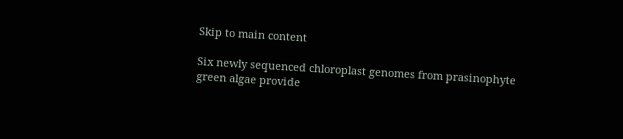Skip to main content

Six newly sequenced chloroplast genomes from prasinophyte green algae provide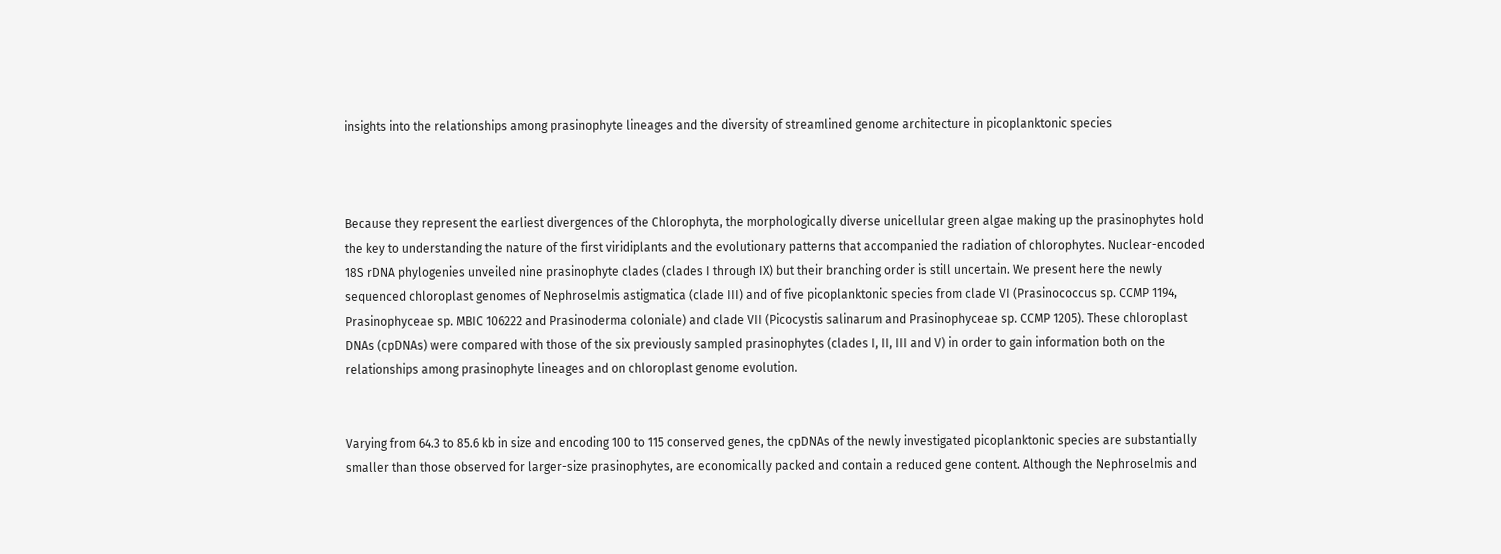insights into the relationships among prasinophyte lineages and the diversity of streamlined genome architecture in picoplanktonic species



Because they represent the earliest divergences of the Chlorophyta, the morphologically diverse unicellular green algae making up the prasinophytes hold the key to understanding the nature of the first viridiplants and the evolutionary patterns that accompanied the radiation of chlorophytes. Nuclear-encoded 18S rDNA phylogenies unveiled nine prasinophyte clades (clades I through IX) but their branching order is still uncertain. We present here the newly sequenced chloroplast genomes of Nephroselmis astigmatica (clade III) and of five picoplanktonic species from clade VI (Prasinococcus sp. CCMP 1194, Prasinophyceae sp. MBIC 106222 and Prasinoderma coloniale) and clade VII (Picocystis salinarum and Prasinophyceae sp. CCMP 1205). These chloroplast DNAs (cpDNAs) were compared with those of the six previously sampled prasinophytes (clades I, II, III and V) in order to gain information both on the relationships among prasinophyte lineages and on chloroplast genome evolution.


Varying from 64.3 to 85.6 kb in size and encoding 100 to 115 conserved genes, the cpDNAs of the newly investigated picoplanktonic species are substantially smaller than those observed for larger-size prasinophytes, are economically packed and contain a reduced gene content. Although the Nephroselmis and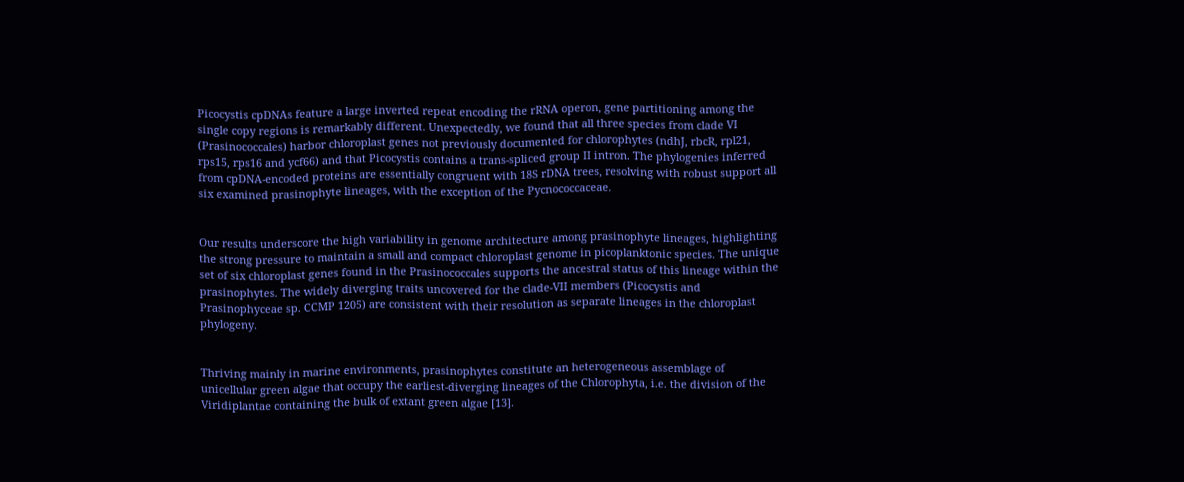Picocystis cpDNAs feature a large inverted repeat encoding the rRNA operon, gene partitioning among the single copy regions is remarkably different. Unexpectedly, we found that all three species from clade VI (Prasinococcales) harbor chloroplast genes not previously documented for chlorophytes (ndhJ, rbcR, rpl21, rps15, rps16 and ycf66) and that Picocystis contains a trans-spliced group II intron. The phylogenies inferred from cpDNA-encoded proteins are essentially congruent with 18S rDNA trees, resolving with robust support all six examined prasinophyte lineages, with the exception of the Pycnococcaceae.


Our results underscore the high variability in genome architecture among prasinophyte lineages, highlighting the strong pressure to maintain a small and compact chloroplast genome in picoplanktonic species. The unique set of six chloroplast genes found in the Prasinococcales supports the ancestral status of this lineage within the prasinophytes. The widely diverging traits uncovered for the clade-VII members (Picocystis and Prasinophyceae sp. CCMP 1205) are consistent with their resolution as separate lineages in the chloroplast phylogeny.


Thriving mainly in marine environments, prasinophytes constitute an heterogeneous assemblage of unicellular green algae that occupy the earliest-diverging lineages of the Chlorophyta, i.e. the division of the Viridiplantae containing the bulk of extant green algae [13].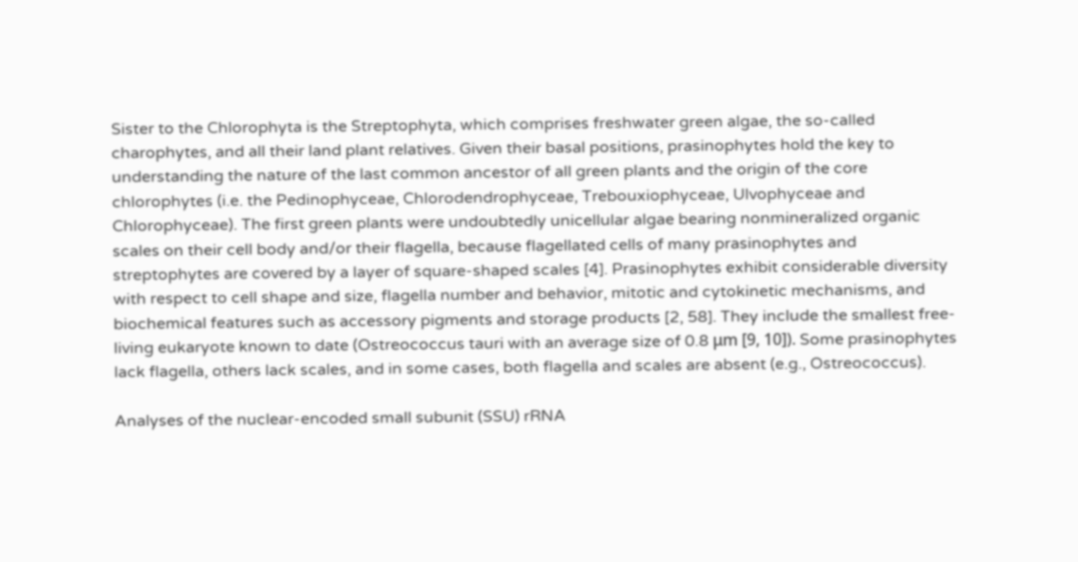Sister to the Chlorophyta is the Streptophyta, which comprises freshwater green algae, the so-called charophytes, and all their land plant relatives. Given their basal positions, prasinophytes hold the key to understanding the nature of the last common ancestor of all green plants and the origin of the core chlorophytes (i.e. the Pedinophyceae, Chlorodendrophyceae, Trebouxiophyceae, Ulvophyceae and Chlorophyceae). The first green plants were undoubtedly unicellular algae bearing nonmineralized organic scales on their cell body and/or their flagella, because flagellated cells of many prasinophytes and streptophytes are covered by a layer of square-shaped scales [4]. Prasinophytes exhibit considerable diversity with respect to cell shape and size, flagella number and behavior, mitotic and cytokinetic mechanisms, and biochemical features such as accessory pigments and storage products [2, 58]. They include the smallest free-living eukaryote known to date (Ostreococcus tauri with an average size of 0.8 μm [9, 10]). Some prasinophytes lack flagella, others lack scales, and in some cases, both flagella and scales are absent (e.g., Ostreococcus).

Analyses of the nuclear-encoded small subunit (SSU) rRNA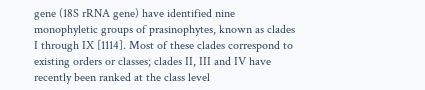gene (18S rRNA gene) have identified nine monophyletic groups of prasinophytes, known as clades I through IX [1114]. Most of these clades correspond to existing orders or classes; clades II, III and IV have recently been ranked at the class level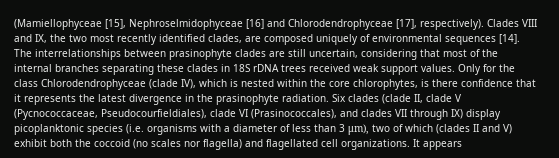(Mamiellophyceae [15], Nephroselmidophyceae [16] and Chlorodendrophyceae [17], respectively). Clades VIII and IX, the two most recently identified clades, are composed uniquely of environmental sequences [14]. The interrelationships between prasinophyte clades are still uncertain, considering that most of the internal branches separating these clades in 18S rDNA trees received weak support values. Only for the class Chlorodendrophyceae (clade IV), which is nested within the core chlorophytes, is there confidence that it represents the latest divergence in the prasinophyte radiation. Six clades (clade II, clade V (Pycnococcaceae, Pseudocourfieldiales), clade VI (Prasinococcales), and clades VII through IX) display picoplanktonic species (i.e. organisms with a diameter of less than 3 μm), two of which (clades II and V) exhibit both the coccoid (no scales nor flagella) and flagellated cell organizations. It appears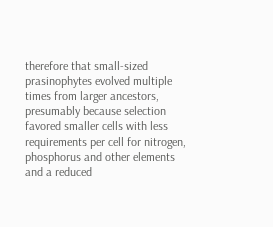therefore that small-sized prasinophytes evolved multiple times from larger ancestors, presumably because selection favored smaller cells with less requirements per cell for nitrogen, phosphorus and other elements and a reduced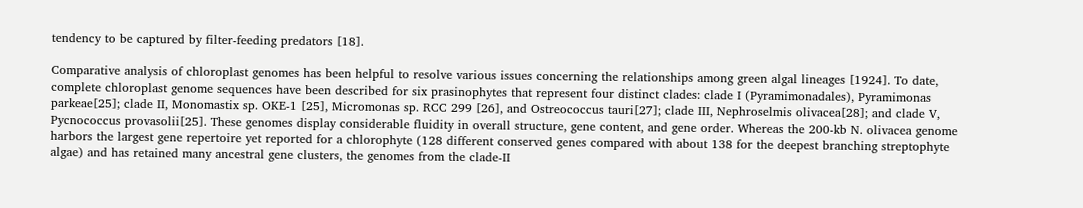tendency to be captured by filter-feeding predators [18].

Comparative analysis of chloroplast genomes has been helpful to resolve various issues concerning the relationships among green algal lineages [1924]. To date, complete chloroplast genome sequences have been described for six prasinophytes that represent four distinct clades: clade I (Pyramimonadales), Pyramimonas parkeae[25]; clade II, Monomastix sp. OKE-1 [25], Micromonas sp. RCC 299 [26], and Ostreococcus tauri[27]; clade III, Nephroselmis olivacea[28]; and clade V, Pycnococcus provasolii[25]. These genomes display considerable fluidity in overall structure, gene content, and gene order. Whereas the 200-kb N. olivacea genome harbors the largest gene repertoire yet reported for a chlorophyte (128 different conserved genes compared with about 138 for the deepest branching streptophyte algae) and has retained many ancestral gene clusters, the genomes from the clade-II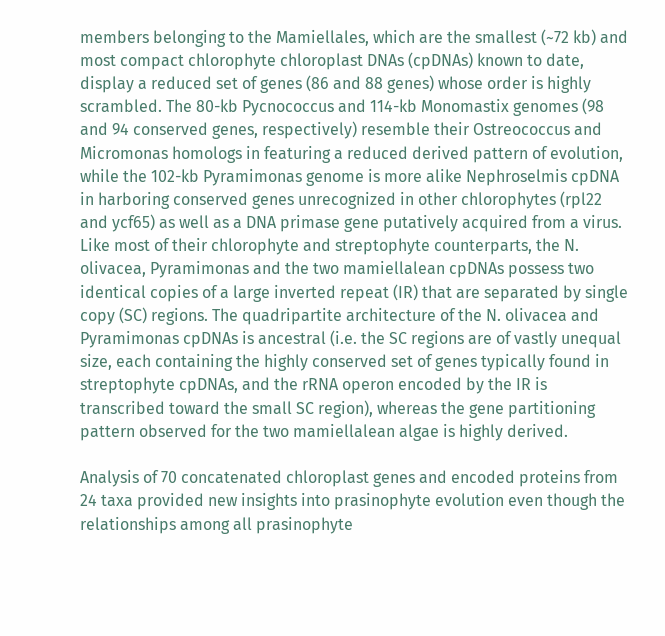members belonging to the Mamiellales, which are the smallest (~72 kb) and most compact chlorophyte chloroplast DNAs (cpDNAs) known to date, display a reduced set of genes (86 and 88 genes) whose order is highly scrambled. The 80-kb Pycnococcus and 114-kb Monomastix genomes (98 and 94 conserved genes, respectively) resemble their Ostreococcus and Micromonas homologs in featuring a reduced derived pattern of evolution, while the 102-kb Pyramimonas genome is more alike Nephroselmis cpDNA in harboring conserved genes unrecognized in other chlorophytes (rpl22 and ycf65) as well as a DNA primase gene putatively acquired from a virus. Like most of their chlorophyte and streptophyte counterparts, the N. olivacea, Pyramimonas and the two mamiellalean cpDNAs possess two identical copies of a large inverted repeat (IR) that are separated by single copy (SC) regions. The quadripartite architecture of the N. olivacea and Pyramimonas cpDNAs is ancestral (i.e. the SC regions are of vastly unequal size, each containing the highly conserved set of genes typically found in streptophyte cpDNAs, and the rRNA operon encoded by the IR is transcribed toward the small SC region), whereas the gene partitioning pattern observed for the two mamiellalean algae is highly derived.

Analysis of 70 concatenated chloroplast genes and encoded proteins from 24 taxa provided new insights into prasinophyte evolution even though the relationships among all prasinophyte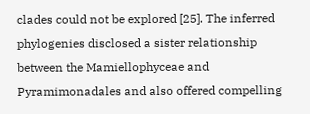clades could not be explored [25]. The inferred phylogenies disclosed a sister relationship between the Mamiellophyceae and Pyramimonadales and also offered compelling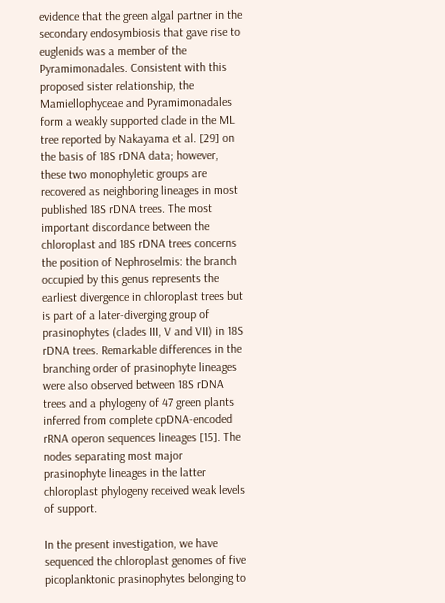evidence that the green algal partner in the secondary endosymbiosis that gave rise to euglenids was a member of the Pyramimonadales. Consistent with this proposed sister relationship, the Mamiellophyceae and Pyramimonadales form a weakly supported clade in the ML tree reported by Nakayama et al. [29] on the basis of 18S rDNA data; however, these two monophyletic groups are recovered as neighboring lineages in most published 18S rDNA trees. The most important discordance between the chloroplast and 18S rDNA trees concerns the position of Nephroselmis: the branch occupied by this genus represents the earliest divergence in chloroplast trees but is part of a later-diverging group of prasinophytes (clades III, V and VII) in 18S rDNA trees. Remarkable differences in the branching order of prasinophyte lineages were also observed between 18S rDNA trees and a phylogeny of 47 green plants inferred from complete cpDNA-encoded rRNA operon sequences lineages [15]. The nodes separating most major prasinophyte lineages in the latter chloroplast phylogeny received weak levels of support.

In the present investigation, we have sequenced the chloroplast genomes of five picoplanktonic prasinophytes belonging to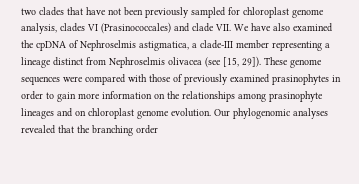two clades that have not been previously sampled for chloroplast genome analysis, clades VI (Prasinococcales) and clade VII. We have also examined the cpDNA of Nephroselmis astigmatica, a clade-III member representing a lineage distinct from Nephroselmis olivacea (see [15, 29]). These genome sequences were compared with those of previously examined prasinophytes in order to gain more information on the relationships among prasinophyte lineages and on chloroplast genome evolution. Our phylogenomic analyses revealed that the branching order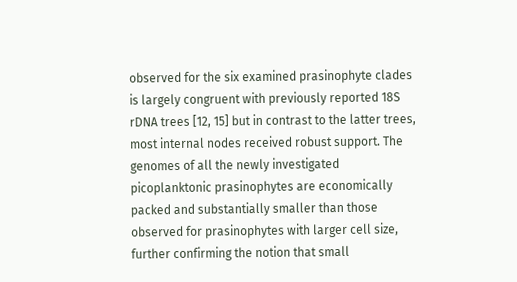observed for the six examined prasinophyte clades is largely congruent with previously reported 18S rDNA trees [12, 15] but in contrast to the latter trees, most internal nodes received robust support. The genomes of all the newly investigated picoplanktonic prasinophytes are economically packed and substantially smaller than those observed for prasinophytes with larger cell size, further confirming the notion that small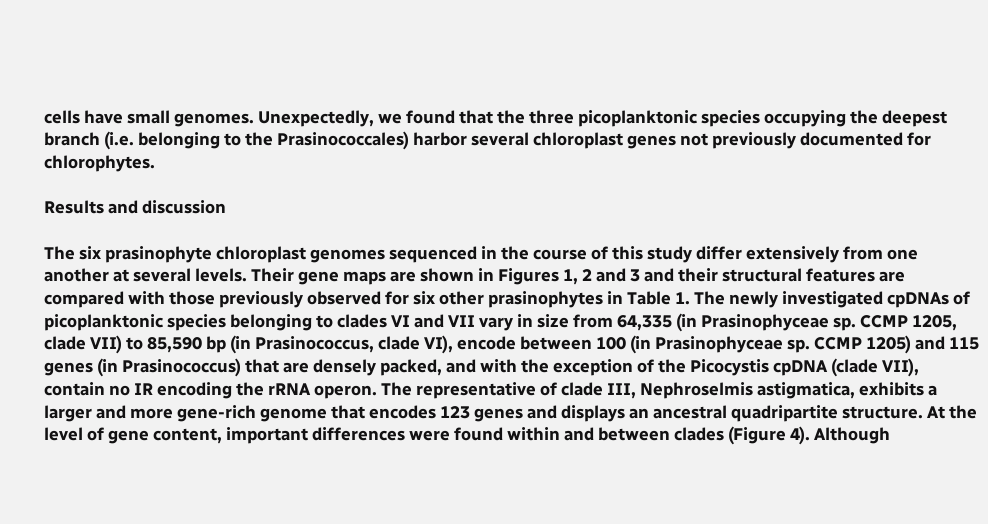cells have small genomes. Unexpectedly, we found that the three picoplanktonic species occupying the deepest branch (i.e. belonging to the Prasinococcales) harbor several chloroplast genes not previously documented for chlorophytes.

Results and discussion

The six prasinophyte chloroplast genomes sequenced in the course of this study differ extensively from one another at several levels. Their gene maps are shown in Figures 1, 2 and 3 and their structural features are compared with those previously observed for six other prasinophytes in Table 1. The newly investigated cpDNAs of picoplanktonic species belonging to clades VI and VII vary in size from 64,335 (in Prasinophyceae sp. CCMP 1205, clade VII) to 85,590 bp (in Prasinococcus, clade VI), encode between 100 (in Prasinophyceae sp. CCMP 1205) and 115 genes (in Prasinococcus) that are densely packed, and with the exception of the Picocystis cpDNA (clade VII), contain no IR encoding the rRNA operon. The representative of clade III, Nephroselmis astigmatica, exhibits a larger and more gene-rich genome that encodes 123 genes and displays an ancestral quadripartite structure. At the level of gene content, important differences were found within and between clades (Figure 4). Although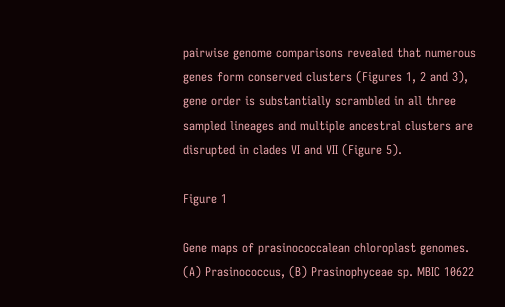pairwise genome comparisons revealed that numerous genes form conserved clusters (Figures 1, 2 and 3), gene order is substantially scrambled in all three sampled lineages and multiple ancestral clusters are disrupted in clades VI and VII (Figure 5).

Figure 1

Gene maps of prasinococcalean chloroplast genomes. (A) Prasinococcus, (B) Prasinophyceae sp. MBIC 10622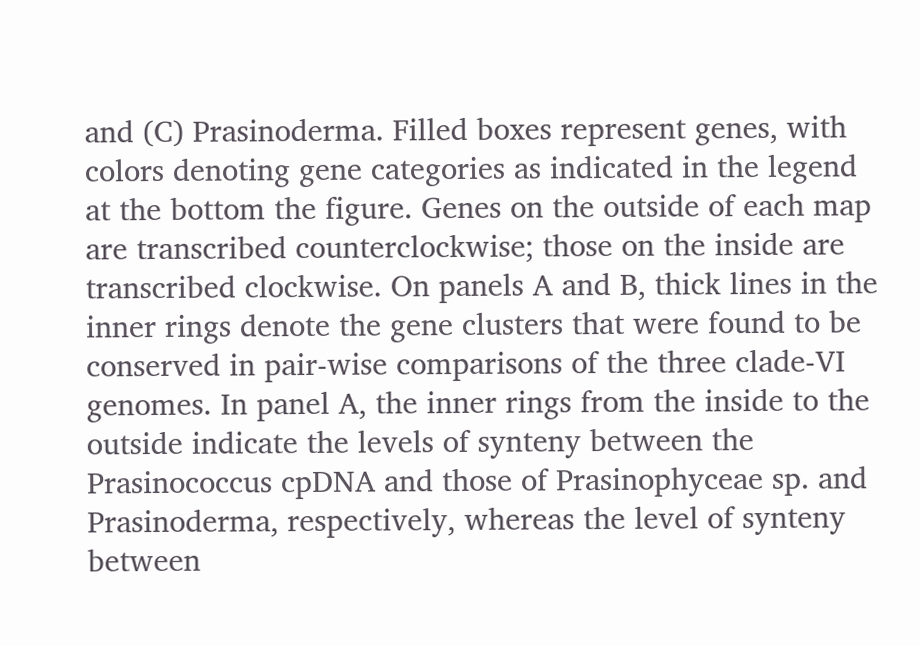and (C) Prasinoderma. Filled boxes represent genes, with colors denoting gene categories as indicated in the legend at the bottom the figure. Genes on the outside of each map are transcribed counterclockwise; those on the inside are transcribed clockwise. On panels A and B, thick lines in the inner rings denote the gene clusters that were found to be conserved in pair-wise comparisons of the three clade-VI genomes. In panel A, the inner rings from the inside to the outside indicate the levels of synteny between the Prasinococcus cpDNA and those of Prasinophyceae sp. and Prasinoderma, respectively, whereas the level of synteny between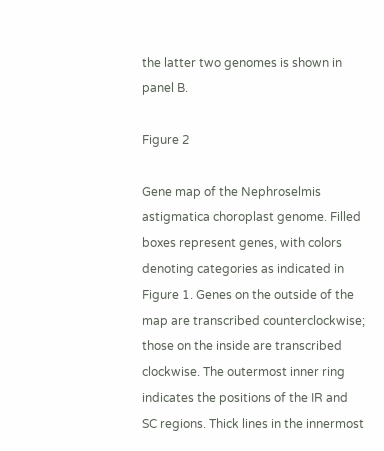the latter two genomes is shown in panel B.

Figure 2

Gene map of the Nephroselmis astigmatica choroplast genome. Filled boxes represent genes, with colors denoting categories as indicated in Figure 1. Genes on the outside of the map are transcribed counterclockwise; those on the inside are transcribed clockwise. The outermost inner ring indicates the positions of the IR and SC regions. Thick lines in the innermost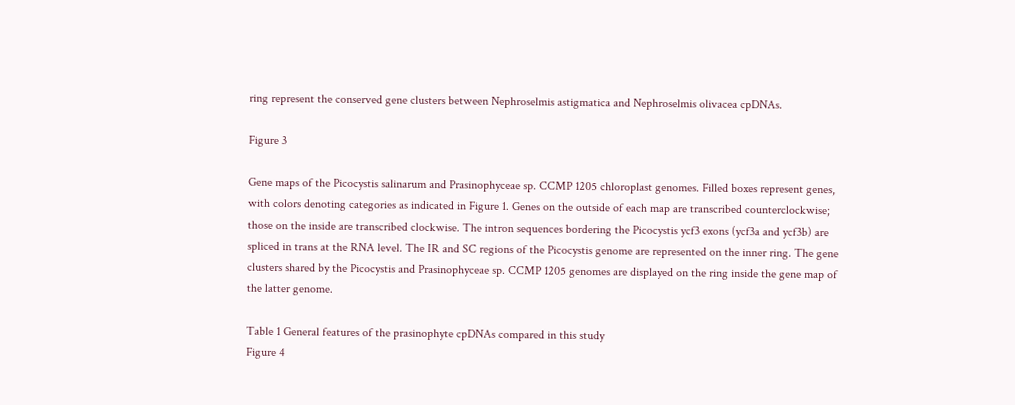ring represent the conserved gene clusters between Nephroselmis astigmatica and Nephroselmis olivacea cpDNAs.

Figure 3

Gene maps of the Picocystis salinarum and Prasinophyceae sp. CCMP 1205 chloroplast genomes. Filled boxes represent genes, with colors denoting categories as indicated in Figure 1. Genes on the outside of each map are transcribed counterclockwise; those on the inside are transcribed clockwise. The intron sequences bordering the Picocystis ycf3 exons (ycf3a and ycf3b) are spliced in trans at the RNA level. The IR and SC regions of the Picocystis genome are represented on the inner ring. The gene clusters shared by the Picocystis and Prasinophyceae sp. CCMP 1205 genomes are displayed on the ring inside the gene map of the latter genome.

Table 1 General features of the prasinophyte cpDNAs compared in this study
Figure 4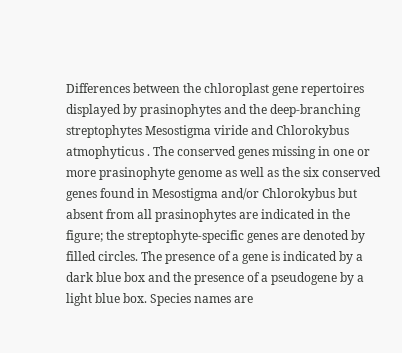Differences between the chloroplast gene repertoires displayed by prasinophytes and the deep-branching streptophytes Mesostigma viride and Chlorokybus atmophyticus . The conserved genes missing in one or more prasinophyte genome as well as the six conserved genes found in Mesostigma and/or Chlorokybus but absent from all prasinophytes are indicated in the figure; the streptophyte-specific genes are denoted by filled circles. The presence of a gene is indicated by a dark blue box and the presence of a pseudogene by a light blue box. Species names are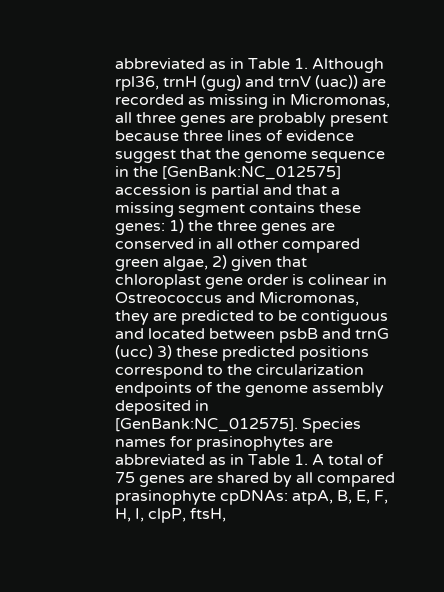abbreviated as in Table 1. Although rpl36, trnH (gug) and trnV (uac)) are recorded as missing in Micromonas, all three genes are probably present because three lines of evidence suggest that the genome sequence in the [GenBank:NC_012575] accession is partial and that a missing segment contains these genes: 1) the three genes are conserved in all other compared green algae, 2) given that chloroplast gene order is colinear in Ostreococcus and Micromonas, they are predicted to be contiguous and located between psbB and trnG (ucc) 3) these predicted positions correspond to the circularization endpoints of the genome assembly deposited in [GenBank:NC_012575]. Species names for prasinophytes are abbreviated as in Table 1. A total of 75 genes are shared by all compared prasinophyte cpDNAs: atpA, B, E, F, H, I, clpP, ftsH,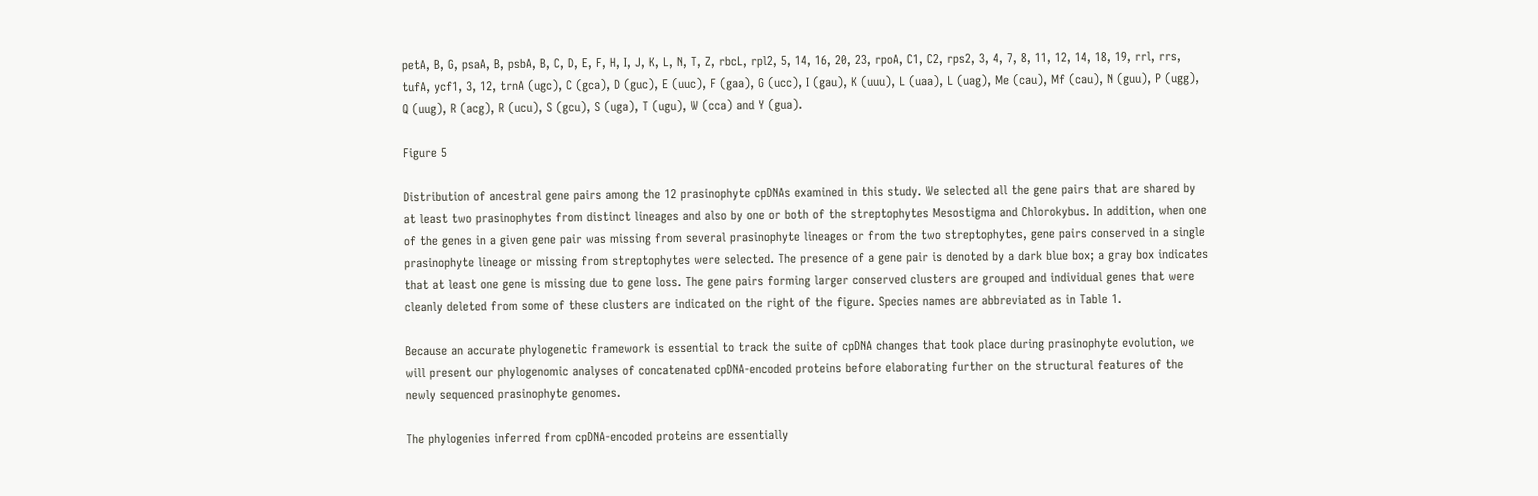petA, B, G, psaA, B, psbA, B, C, D, E, F, H, I, J, K, L, N, T, Z, rbcL, rpl2, 5, 14, 16, 20, 23, rpoA, C1, C2, rps2, 3, 4, 7, 8, 11, 12, 14, 18, 19, rrl, rrs, tufA, ycf1, 3, 12, trnA (ugc), C (gca), D (guc), E (uuc), F (gaa), G (ucc), I (gau), K (uuu), L (uaa), L (uag), Me (cau), Mf (cau), N (guu), P (ugg), Q (uug), R (acg), R (ucu), S (gcu), S (uga), T (ugu), W (cca) and Y (gua).

Figure 5

Distribution of ancestral gene pairs among the 12 prasinophyte cpDNAs examined in this study. We selected all the gene pairs that are shared by at least two prasinophytes from distinct lineages and also by one or both of the streptophytes Mesostigma and Chlorokybus. In addition, when one of the genes in a given gene pair was missing from several prasinophyte lineages or from the two streptophytes, gene pairs conserved in a single prasinophyte lineage or missing from streptophytes were selected. The presence of a gene pair is denoted by a dark blue box; a gray box indicates that at least one gene is missing due to gene loss. The gene pairs forming larger conserved clusters are grouped and individual genes that were cleanly deleted from some of these clusters are indicated on the right of the figure. Species names are abbreviated as in Table 1.

Because an accurate phylogenetic framework is essential to track the suite of cpDNA changes that took place during prasinophyte evolution, we will present our phylogenomic analyses of concatenated cpDNA-encoded proteins before elaborating further on the structural features of the newly sequenced prasinophyte genomes.

The phylogenies inferred from cpDNA-encoded proteins are essentially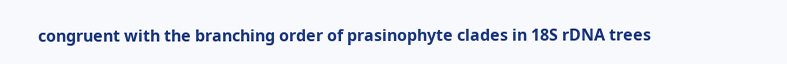congruent with the branching order of prasinophyte clades in 18S rDNA trees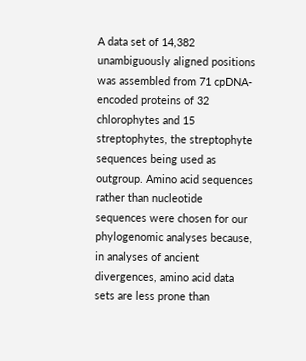A data set of 14,382 unambiguously aligned positions was assembled from 71 cpDNA-encoded proteins of 32 chlorophytes and 15 streptophytes, the streptophyte sequences being used as outgroup. Amino acid sequences rather than nucleotide sequences were chosen for our phylogenomic analyses because, in analyses of ancient divergences, amino acid data sets are less prone than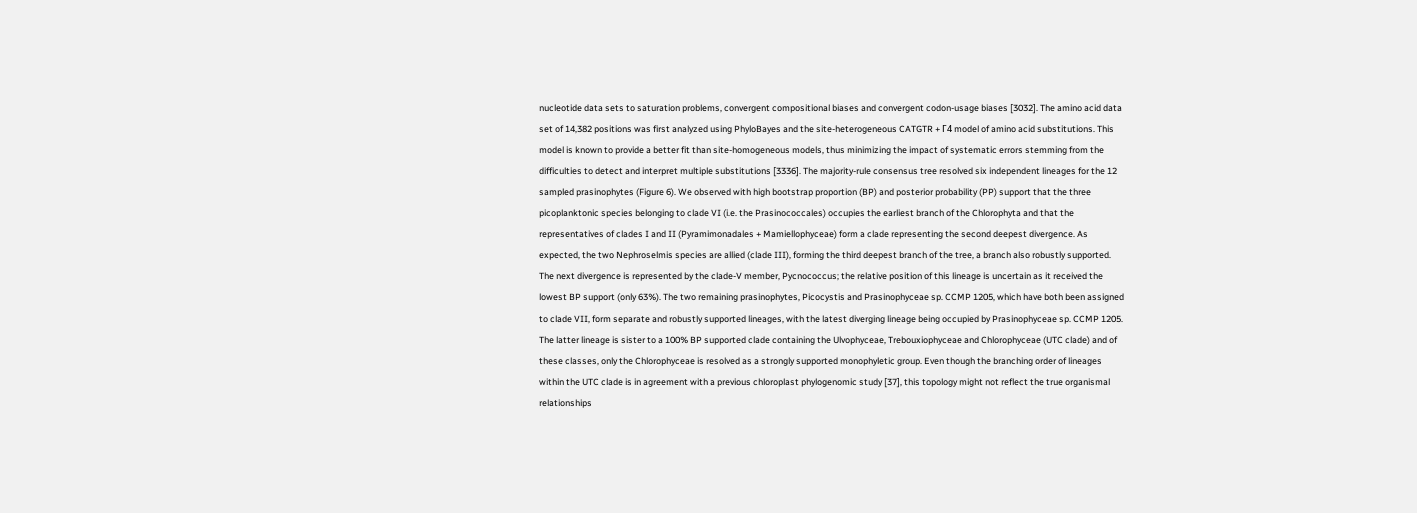nucleotide data sets to saturation problems, convergent compositional biases and convergent codon-usage biases [3032]. The amino acid data set of 14,382 positions was first analyzed using PhyloBayes and the site-heterogeneous CATGTR + Γ4 model of amino acid substitutions. This model is known to provide a better fit than site-homogeneous models, thus minimizing the impact of systematic errors stemming from the difficulties to detect and interpret multiple substitutions [3336]. The majority-rule consensus tree resolved six independent lineages for the 12 sampled prasinophytes (Figure 6). We observed with high bootstrap proportion (BP) and posterior probability (PP) support that the three picoplanktonic species belonging to clade VI (i.e. the Prasinococcales) occupies the earliest branch of the Chlorophyta and that the representatives of clades I and II (Pyramimonadales + Mamiellophyceae) form a clade representing the second deepest divergence. As expected, the two Nephroselmis species are allied (clade III), forming the third deepest branch of the tree, a branch also robustly supported. The next divergence is represented by the clade-V member, Pycnococcus; the relative position of this lineage is uncertain as it received the lowest BP support (only 63%). The two remaining prasinophytes, Picocystis and Prasinophyceae sp. CCMP 1205, which have both been assigned to clade VII, form separate and robustly supported lineages, with the latest diverging lineage being occupied by Prasinophyceae sp. CCMP 1205. The latter lineage is sister to a 100% BP supported clade containing the Ulvophyceae, Trebouxiophyceae and Chlorophyceae (UTC clade) and of these classes, only the Chlorophyceae is resolved as a strongly supported monophyletic group. Even though the branching order of lineages within the UTC clade is in agreement with a previous chloroplast phylogenomic study [37], this topology might not reflect the true organismal relationships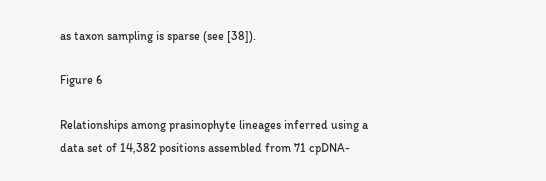as taxon sampling is sparse (see [38]).

Figure 6

Relationships among prasinophyte lineages inferred using a data set of 14,382 positions assembled from 71 cpDNA-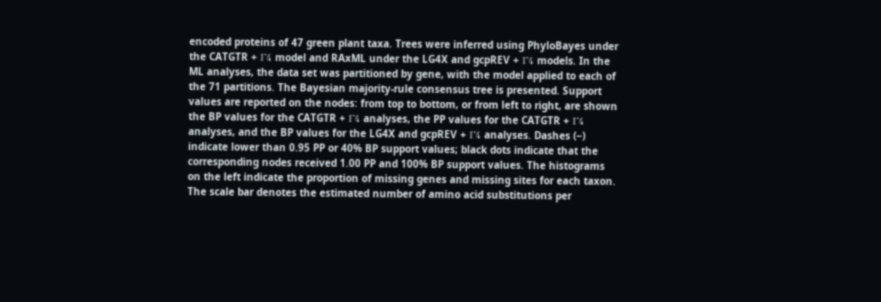encoded proteins of 47 green plant taxa. Trees were inferred using PhyloBayes under the CATGTR + Γ4 model and RAxML under the LG4X and gcpREV + Γ4 models. In the ML analyses, the data set was partitioned by gene, with the model applied to each of the 71 partitions. The Bayesian majority-rule consensus tree is presented. Support values are reported on the nodes: from top to bottom, or from left to right, are shown the BP values for the CATGTR + Γ4 analyses, the PP values for the CATGTR + Γ4 analyses, and the BP values for the LG4X and gcpREV + Γ4 analyses. Dashes (−) indicate lower than 0.95 PP or 40% BP support values; black dots indicate that the corresponding nodes received 1.00 PP and 100% BP support values. The histograms on the left indicate the proportion of missing genes and missing sites for each taxon. The scale bar denotes the estimated number of amino acid substitutions per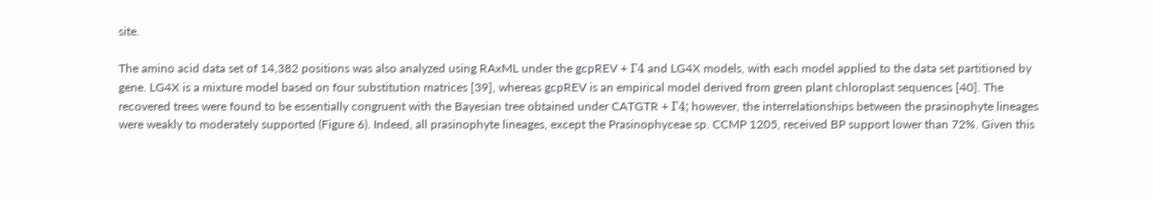site.

The amino acid data set of 14,382 positions was also analyzed using RAxML under the gcpREV + Γ4 and LG4X models, with each model applied to the data set partitioned by gene. LG4X is a mixture model based on four substitution matrices [39], whereas gcpREV is an empirical model derived from green plant chloroplast sequences [40]. The recovered trees were found to be essentially congruent with the Bayesian tree obtained under CATGTR + Γ4; however, the interrelationships between the prasinophyte lineages were weakly to moderately supported (Figure 6). Indeed, all prasinophyte lineages, except the Prasinophyceae sp. CCMP 1205, received BP support lower than 72%. Given this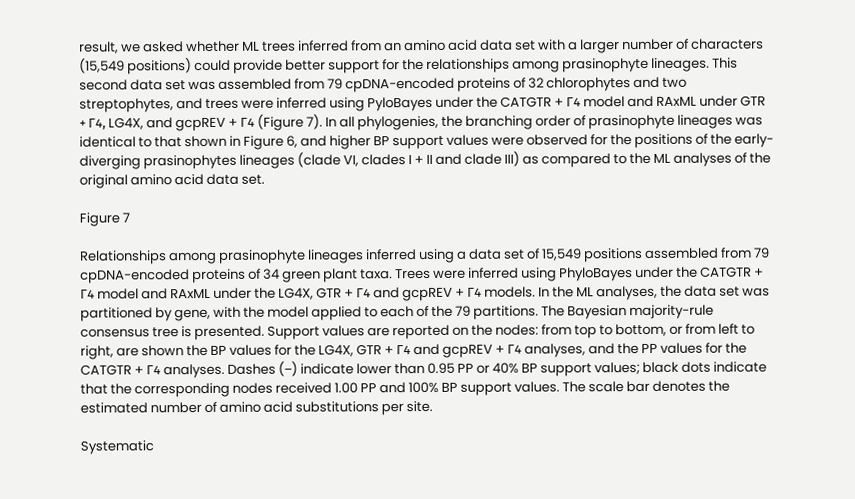result, we asked whether ML trees inferred from an amino acid data set with a larger number of characters (15,549 positions) could provide better support for the relationships among prasinophyte lineages. This second data set was assembled from 79 cpDNA-encoded proteins of 32 chlorophytes and two streptophytes, and trees were inferred using PyloBayes under the CATGTR + Γ4 model and RAxML under GTR + Γ4, LG4X, and gcpREV + Γ4 (Figure 7). In all phylogenies, the branching order of prasinophyte lineages was identical to that shown in Figure 6, and higher BP support values were observed for the positions of the early-diverging prasinophytes lineages (clade VI, clades I + II and clade III) as compared to the ML analyses of the original amino acid data set.

Figure 7

Relationships among prasinophyte lineages inferred using a data set of 15,549 positions assembled from 79 cpDNA-encoded proteins of 34 green plant taxa. Trees were inferred using PhyloBayes under the CATGTR + Γ4 model and RAxML under the LG4X, GTR + Γ4 and gcpREV + Γ4 models. In the ML analyses, the data set was partitioned by gene, with the model applied to each of the 79 partitions. The Bayesian majority-rule consensus tree is presented. Support values are reported on the nodes: from top to bottom, or from left to right, are shown the BP values for the LG4X, GTR + Γ4 and gcpREV + Γ4 analyses, and the PP values for the CATGTR + Γ4 analyses. Dashes (−) indicate lower than 0.95 PP or 40% BP support values; black dots indicate that the corresponding nodes received 1.00 PP and 100% BP support values. The scale bar denotes the estimated number of amino acid substitutions per site.

Systematic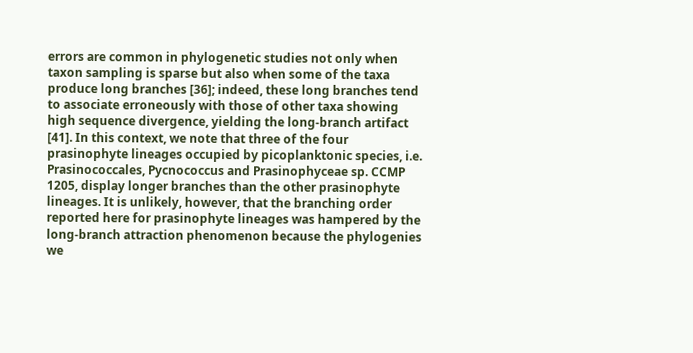errors are common in phylogenetic studies not only when taxon sampling is sparse but also when some of the taxa produce long branches [36]; indeed, these long branches tend to associate erroneously with those of other taxa showing high sequence divergence, yielding the long-branch artifact [41]. In this context, we note that three of the four prasinophyte lineages occupied by picoplanktonic species, i.e. Prasinococcales, Pycnococcus and Prasinophyceae sp. CCMP 1205, display longer branches than the other prasinophyte lineages. It is unlikely, however, that the branching order reported here for prasinophyte lineages was hampered by the long-branch attraction phenomenon because the phylogenies we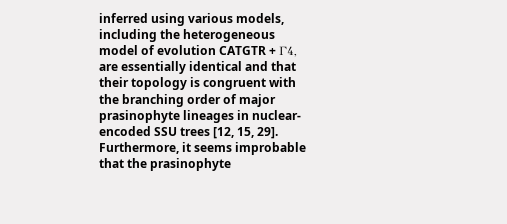inferred using various models, including the heterogeneous model of evolution CATGTR + Γ4, are essentially identical and that their topology is congruent with the branching order of major prasinophyte lineages in nuclear-encoded SSU trees [12, 15, 29]. Furthermore, it seems improbable that the prasinophyte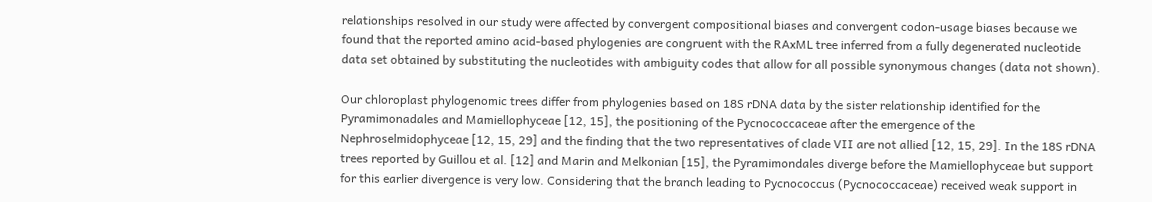relationships resolved in our study were affected by convergent compositional biases and convergent codon-usage biases because we found that the reported amino acid-based phylogenies are congruent with the RAxML tree inferred from a fully degenerated nucleotide data set obtained by substituting the nucleotides with ambiguity codes that allow for all possible synonymous changes (data not shown).

Our chloroplast phylogenomic trees differ from phylogenies based on 18S rDNA data by the sister relationship identified for the Pyramimonadales and Mamiellophyceae [12, 15], the positioning of the Pycnococcaceae after the emergence of the Nephroselmidophyceae [12, 15, 29] and the finding that the two representatives of clade VII are not allied [12, 15, 29]. In the 18S rDNA trees reported by Guillou et al. [12] and Marin and Melkonian [15], the Pyramimondales diverge before the Mamiellophyceae but support for this earlier divergence is very low. Considering that the branch leading to Pycnococcus (Pycnococcaceae) received weak support in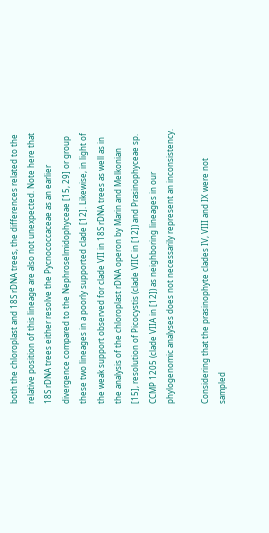both the chloroplast and 18S rDNA trees, the differences related to the relative position of this lineage are also not unexpected. Note here that 18S rDNA trees either resolve the Pycnococcaceae as an earlier divergence compared to the Nephroselmidophyceae [15, 29] or group these two lineages in a poorly supported clade [12]. Likewise, in light of the weak support observed for clade VII in 18S rDNA trees as well as in the analysis of the chloroplast rDNA operon by Marin and Melkonian [15], resolution of Picocystis (clade VIIC in [12]) and Prasinophyceae sp. CCMP 1205 (clade VIIA in [12]) as neighboring lineages in our phylogenomic analyses does not necessarily represent an inconsistency.

Considering that the prasinophyte clades IV, VIII and IX were not sampled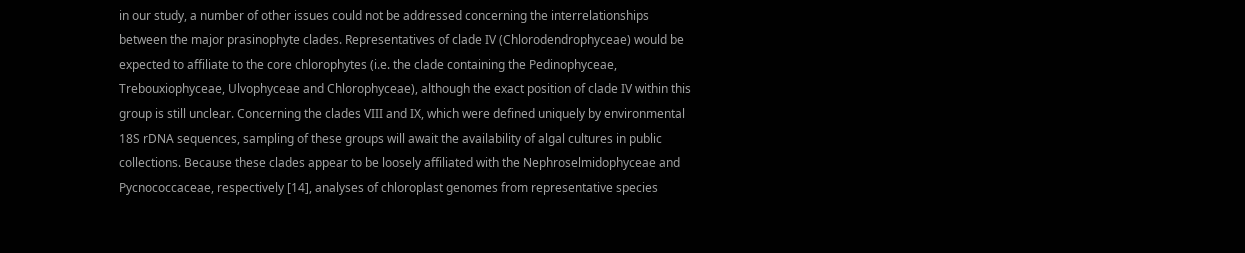in our study, a number of other issues could not be addressed concerning the interrelationships between the major prasinophyte clades. Representatives of clade IV (Chlorodendrophyceae) would be expected to affiliate to the core chlorophytes (i.e. the clade containing the Pedinophyceae, Trebouxiophyceae, Ulvophyceae and Chlorophyceae), although the exact position of clade IV within this group is still unclear. Concerning the clades VIII and IX, which were defined uniquely by environmental 18S rDNA sequences, sampling of these groups will await the availability of algal cultures in public collections. Because these clades appear to be loosely affiliated with the Nephroselmidophyceae and Pycnococcaceae, respectively [14], analyses of chloroplast genomes from representative species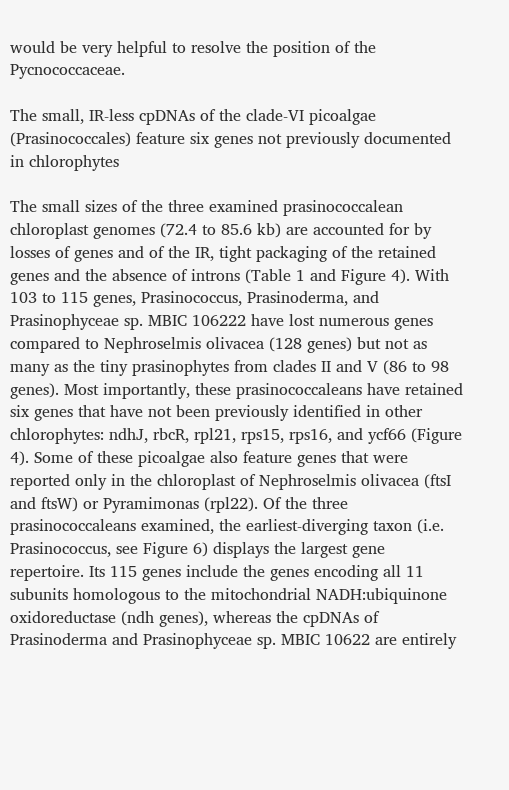would be very helpful to resolve the position of the Pycnococcaceae.

The small, IR-less cpDNAs of the clade-VI picoalgae (Prasinococcales) feature six genes not previously documented in chlorophytes

The small sizes of the three examined prasinococcalean chloroplast genomes (72.4 to 85.6 kb) are accounted for by losses of genes and of the IR, tight packaging of the retained genes and the absence of introns (Table 1 and Figure 4). With 103 to 115 genes, Prasinococcus, Prasinoderma, and Prasinophyceae sp. MBIC 106222 have lost numerous genes compared to Nephroselmis olivacea (128 genes) but not as many as the tiny prasinophytes from clades II and V (86 to 98 genes). Most importantly, these prasinococcaleans have retained six genes that have not been previously identified in other chlorophytes: ndhJ, rbcR, rpl21, rps15, rps16, and ycf66 (Figure 4). Some of these picoalgae also feature genes that were reported only in the chloroplast of Nephroselmis olivacea (ftsI and ftsW) or Pyramimonas (rpl22). Of the three prasinococcaleans examined, the earliest-diverging taxon (i.e. Prasinococcus, see Figure 6) displays the largest gene repertoire. Its 115 genes include the genes encoding all 11 subunits homologous to the mitochondrial NADH:ubiquinone oxidoreductase (ndh genes), whereas the cpDNAs of Prasinoderma and Prasinophyceae sp. MBIC 10622 are entirely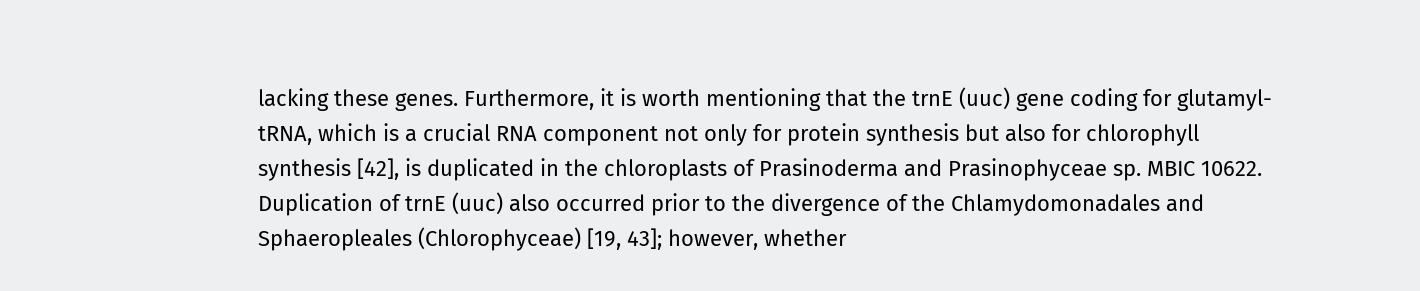lacking these genes. Furthermore, it is worth mentioning that the trnE (uuc) gene coding for glutamyl-tRNA, which is a crucial RNA component not only for protein synthesis but also for chlorophyll synthesis [42], is duplicated in the chloroplasts of Prasinoderma and Prasinophyceae sp. MBIC 10622. Duplication of trnE (uuc) also occurred prior to the divergence of the Chlamydomonadales and Sphaeropleales (Chlorophyceae) [19, 43]; however, whether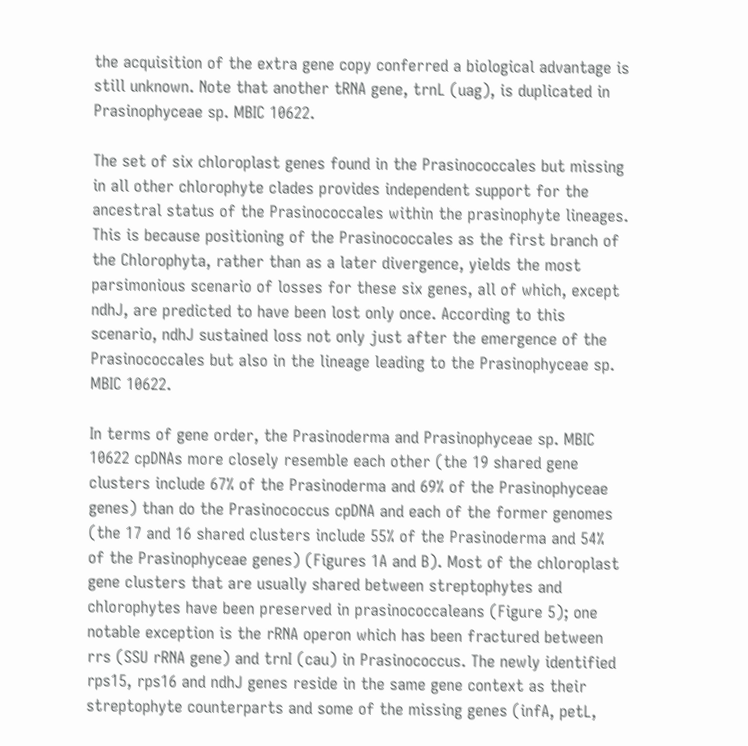the acquisition of the extra gene copy conferred a biological advantage is still unknown. Note that another tRNA gene, trnL (uag), is duplicated in Prasinophyceae sp. MBIC 10622.

The set of six chloroplast genes found in the Prasinococcales but missing in all other chlorophyte clades provides independent support for the ancestral status of the Prasinococcales within the prasinophyte lineages. This is because positioning of the Prasinococcales as the first branch of the Chlorophyta, rather than as a later divergence, yields the most parsimonious scenario of losses for these six genes, all of which, except ndhJ, are predicted to have been lost only once. According to this scenario, ndhJ sustained loss not only just after the emergence of the Prasinococcales but also in the lineage leading to the Prasinophyceae sp. MBIC 10622.

In terms of gene order, the Prasinoderma and Prasinophyceae sp. MBIC 10622 cpDNAs more closely resemble each other (the 19 shared gene clusters include 67% of the Prasinoderma and 69% of the Prasinophyceae genes) than do the Prasinococcus cpDNA and each of the former genomes (the 17 and 16 shared clusters include 55% of the Prasinoderma and 54% of the Prasinophyceae genes) (Figures 1A and B). Most of the chloroplast gene clusters that are usually shared between streptophytes and chlorophytes have been preserved in prasinococcaleans (Figure 5); one notable exception is the rRNA operon which has been fractured between rrs (SSU rRNA gene) and trnI (cau) in Prasinococcus. The newly identified rps15, rps16 and ndhJ genes reside in the same gene context as their streptophyte counterparts and some of the missing genes (infA, petL,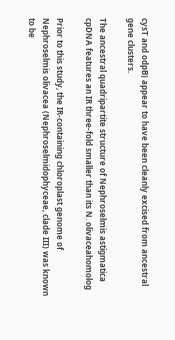cysT and odpB) appear to have been cleanly excised from ancestral gene clusters.

The ancestral quadripartite structure of Nephroselmis astigmatica cpDNA features an IR three-fold smaller than its N. olivaceahomolog

Prior to this study, the IR-containing chloroplast genome of Nephroselmis olivacea (Nephroselmidophyceae, clade III) was known to be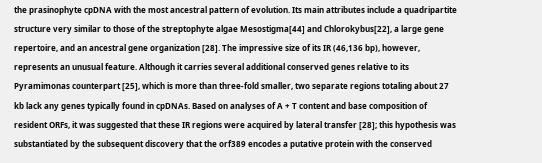the prasinophyte cpDNA with the most ancestral pattern of evolution. Its main attributes include a quadripartite structure very similar to those of the streptophyte algae Mesostigma[44] and Chlorokybus[22], a large gene repertoire, and an ancestral gene organization [28]. The impressive size of its IR (46,136 bp), however, represents an unusual feature. Although it carries several additional conserved genes relative to its Pyramimonas counterpart [25], which is more than three-fold smaller, two separate regions totaling about 27 kb lack any genes typically found in cpDNAs. Based on analyses of A + T content and base composition of resident ORFs, it was suggested that these IR regions were acquired by lateral transfer [28]; this hypothesis was substantiated by the subsequent discovery that the orf389 encodes a putative protein with the conserved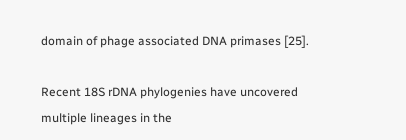domain of phage associated DNA primases [25].

Recent 18S rDNA phylogenies have uncovered multiple lineages in the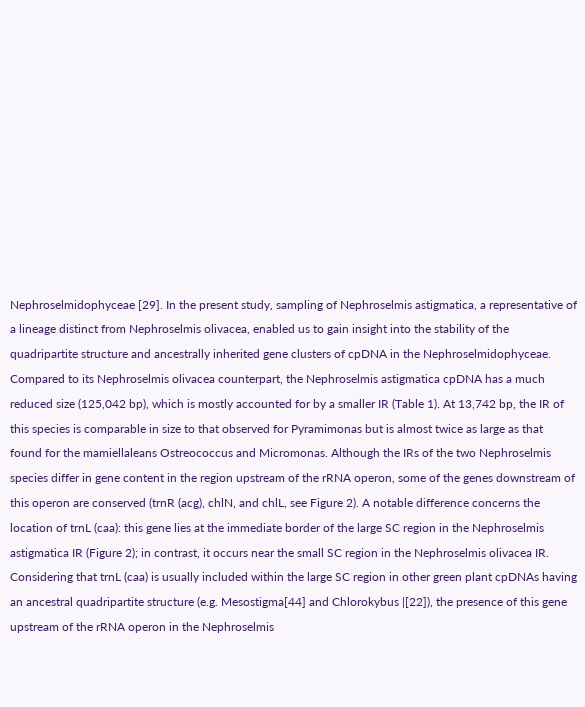Nephroselmidophyceae [29]. In the present study, sampling of Nephroselmis astigmatica, a representative of a lineage distinct from Nephroselmis olivacea, enabled us to gain insight into the stability of the quadripartite structure and ancestrally inherited gene clusters of cpDNA in the Nephroselmidophyceae. Compared to its Nephroselmis olivacea counterpart, the Nephroselmis astigmatica cpDNA has a much reduced size (125,042 bp), which is mostly accounted for by a smaller IR (Table 1). At 13,742 bp, the IR of this species is comparable in size to that observed for Pyramimonas but is almost twice as large as that found for the mamiellaleans Ostreococcus and Micromonas. Although the IRs of the two Nephroselmis species differ in gene content in the region upstream of the rRNA operon, some of the genes downstream of this operon are conserved (trnR (acg), chlN, and chlL, see Figure 2). A notable difference concerns the location of trnL (caa): this gene lies at the immediate border of the large SC region in the Nephroselmis astigmatica IR (Figure 2); in contrast, it occurs near the small SC region in the Nephroselmis olivacea IR. Considering that trnL (caa) is usually included within the large SC region in other green plant cpDNAs having an ancestral quadripartite structure (e.g. Mesostigma[44] and Chlorokybus |[22]), the presence of this gene upstream of the rRNA operon in the Nephroselmis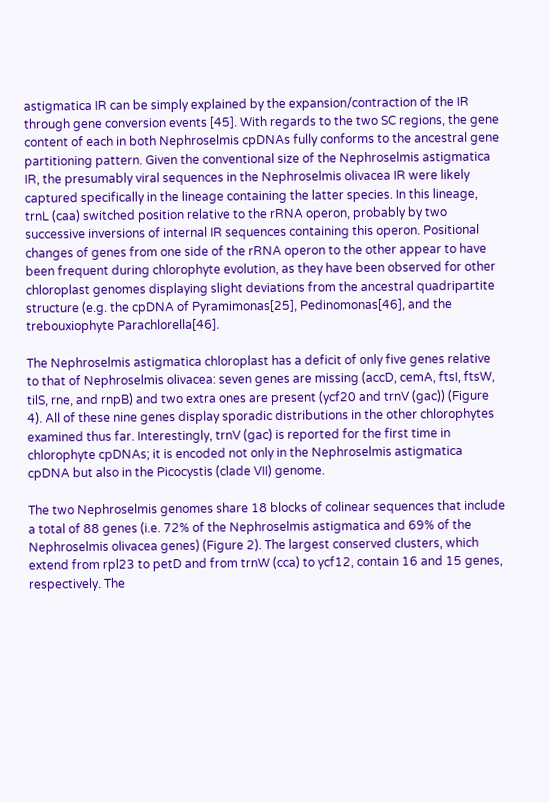astigmatica IR can be simply explained by the expansion/contraction of the IR through gene conversion events [45]. With regards to the two SC regions, the gene content of each in both Nephroselmis cpDNAs fully conforms to the ancestral gene partitioning pattern. Given the conventional size of the Nephroselmis astigmatica IR, the presumably viral sequences in the Nephroselmis olivacea IR were likely captured specifically in the lineage containing the latter species. In this lineage, trnL (caa) switched position relative to the rRNA operon, probably by two successive inversions of internal IR sequences containing this operon. Positional changes of genes from one side of the rRNA operon to the other appear to have been frequent during chlorophyte evolution, as they have been observed for other chloroplast genomes displaying slight deviations from the ancestral quadripartite structure (e.g. the cpDNA of Pyramimonas[25], Pedinomonas[46], and the trebouxiophyte Parachlorella[46].

The Nephroselmis astigmatica chloroplast has a deficit of only five genes relative to that of Nephroselmis olivacea: seven genes are missing (accD, cemA, ftsI, ftsW, tilS, rne, and rnpB) and two extra ones are present (ycf20 and trnV (gac)) (Figure 4). All of these nine genes display sporadic distributions in the other chlorophytes examined thus far. Interestingly, trnV (gac) is reported for the first time in chlorophyte cpDNAs; it is encoded not only in the Nephroselmis astigmatica cpDNA but also in the Picocystis (clade VII) genome.

The two Nephroselmis genomes share 18 blocks of colinear sequences that include a total of 88 genes (i.e. 72% of the Nephroselmis astigmatica and 69% of the Nephroselmis olivacea genes) (Figure 2). The largest conserved clusters, which extend from rpl23 to petD and from trnW (cca) to ycf12, contain 16 and 15 genes, respectively. The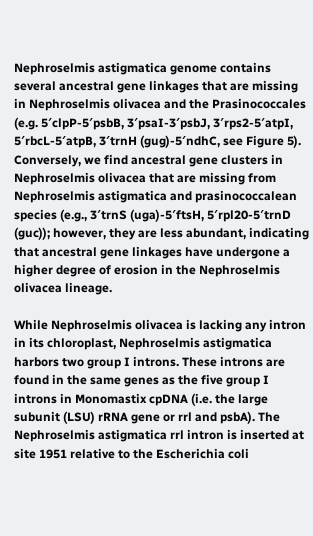Nephroselmis astigmatica genome contains several ancestral gene linkages that are missing in Nephroselmis olivacea and the Prasinococcales (e.g. 5′clpP-5′psbB, 3′psaI-3′psbJ, 3′rps2-5′atpI, 5′rbcL-5′atpB, 3′trnH (gug)-5′ndhC, see Figure 5). Conversely, we find ancestral gene clusters in Nephroselmis olivacea that are missing from Nephroselmis astigmatica and prasinococcalean species (e.g., 3′trnS (uga)-5′ftsH, 5′rpl20-5′trnD (guc)); however, they are less abundant, indicating that ancestral gene linkages have undergone a higher degree of erosion in the Nephroselmis olivacea lineage.

While Nephroselmis olivacea is lacking any intron in its chloroplast, Nephroselmis astigmatica harbors two group I introns. These introns are found in the same genes as the five group I introns in Monomastix cpDNA (i.e. the large subunit (LSU) rRNA gene or rrl and psbA). The Nephroselmis astigmatica rrl intron is inserted at site 1951 relative to the Escherichia coli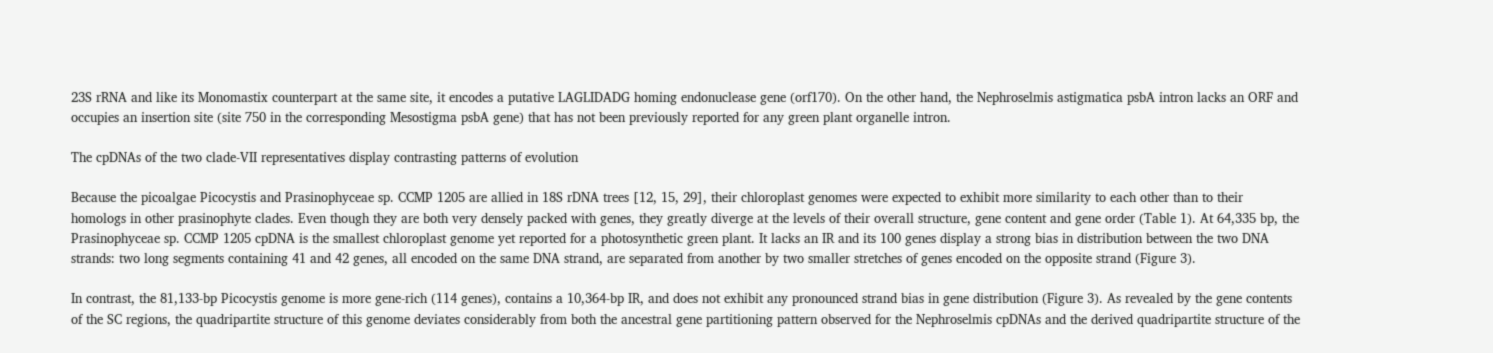23S rRNA and like its Monomastix counterpart at the same site, it encodes a putative LAGLIDADG homing endonuclease gene (orf170). On the other hand, the Nephroselmis astigmatica psbA intron lacks an ORF and occupies an insertion site (site 750 in the corresponding Mesostigma psbA gene) that has not been previously reported for any green plant organelle intron.

The cpDNAs of the two clade-VII representatives display contrasting patterns of evolution

Because the picoalgae Picocystis and Prasinophyceae sp. CCMP 1205 are allied in 18S rDNA trees [12, 15, 29], their chloroplast genomes were expected to exhibit more similarity to each other than to their homologs in other prasinophyte clades. Even though they are both very densely packed with genes, they greatly diverge at the levels of their overall structure, gene content and gene order (Table 1). At 64,335 bp, the Prasinophyceae sp. CCMP 1205 cpDNA is the smallest chloroplast genome yet reported for a photosynthetic green plant. It lacks an IR and its 100 genes display a strong bias in distribution between the two DNA strands: two long segments containing 41 and 42 genes, all encoded on the same DNA strand, are separated from another by two smaller stretches of genes encoded on the opposite strand (Figure 3).

In contrast, the 81,133-bp Picocystis genome is more gene-rich (114 genes), contains a 10,364-bp IR, and does not exhibit any pronounced strand bias in gene distribution (Figure 3). As revealed by the gene contents of the SC regions, the quadripartite structure of this genome deviates considerably from both the ancestral gene partitioning pattern observed for the Nephroselmis cpDNAs and the derived quadripartite structure of the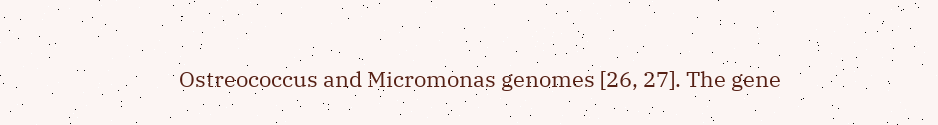Ostreococcus and Micromonas genomes [26, 27]. The gene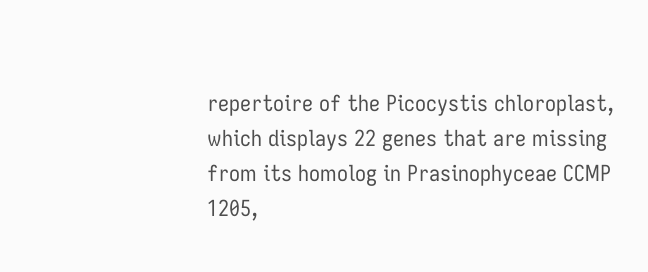repertoire of the Picocystis chloroplast, which displays 22 genes that are missing from its homolog in Prasinophyceae CCMP 1205,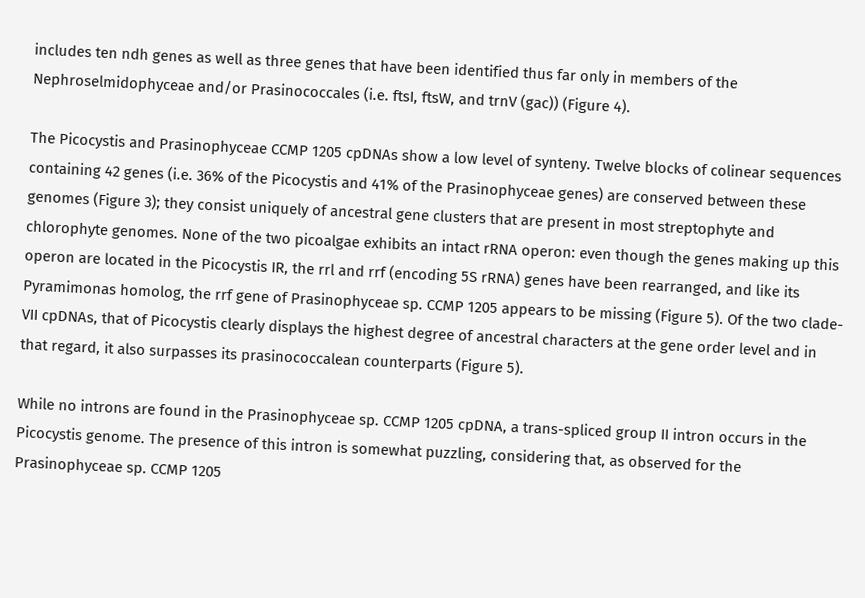includes ten ndh genes as well as three genes that have been identified thus far only in members of the Nephroselmidophyceae and/or Prasinococcales (i.e. ftsI, ftsW, and trnV (gac)) (Figure 4).

The Picocystis and Prasinophyceae CCMP 1205 cpDNAs show a low level of synteny. Twelve blocks of colinear sequences containing 42 genes (i.e. 36% of the Picocystis and 41% of the Prasinophyceae genes) are conserved between these genomes (Figure 3); they consist uniquely of ancestral gene clusters that are present in most streptophyte and chlorophyte genomes. None of the two picoalgae exhibits an intact rRNA operon: even though the genes making up this operon are located in the Picocystis IR, the rrl and rrf (encoding 5S rRNA) genes have been rearranged, and like its Pyramimonas homolog, the rrf gene of Prasinophyceae sp. CCMP 1205 appears to be missing (Figure 5). Of the two clade-VII cpDNAs, that of Picocystis clearly displays the highest degree of ancestral characters at the gene order level and in that regard, it also surpasses its prasinococcalean counterparts (Figure 5).

While no introns are found in the Prasinophyceae sp. CCMP 1205 cpDNA, a trans-spliced group II intron occurs in the Picocystis genome. The presence of this intron is somewhat puzzling, considering that, as observed for the Prasinophyceae sp. CCMP 1205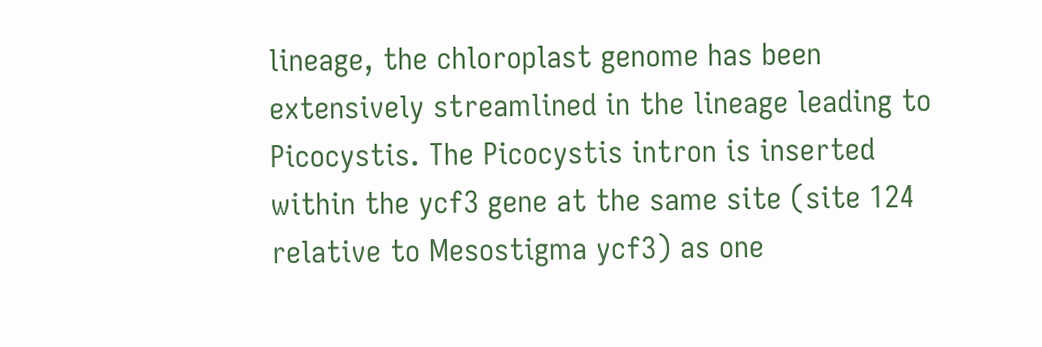lineage, the chloroplast genome has been extensively streamlined in the lineage leading to Picocystis. The Picocystis intron is inserted within the ycf3 gene at the same site (site 124 relative to Mesostigma ycf3) as one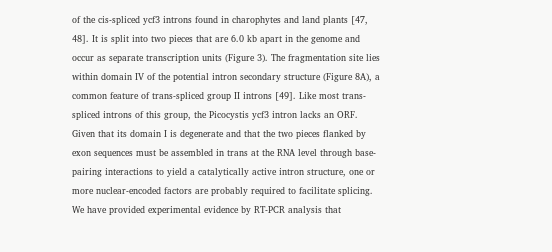of the cis-spliced ycf3 introns found in charophytes and land plants [47, 48]. It is split into two pieces that are 6.0 kb apart in the genome and occur as separate transcription units (Figure 3). The fragmentation site lies within domain IV of the potential intron secondary structure (Figure 8A), a common feature of trans-spliced group II introns [49]. Like most trans-spliced introns of this group, the Picocystis ycf3 intron lacks an ORF. Given that its domain I is degenerate and that the two pieces flanked by exon sequences must be assembled in trans at the RNA level through base-pairing interactions to yield a catalytically active intron structure, one or more nuclear-encoded factors are probably required to facilitate splicing. We have provided experimental evidence by RT-PCR analysis that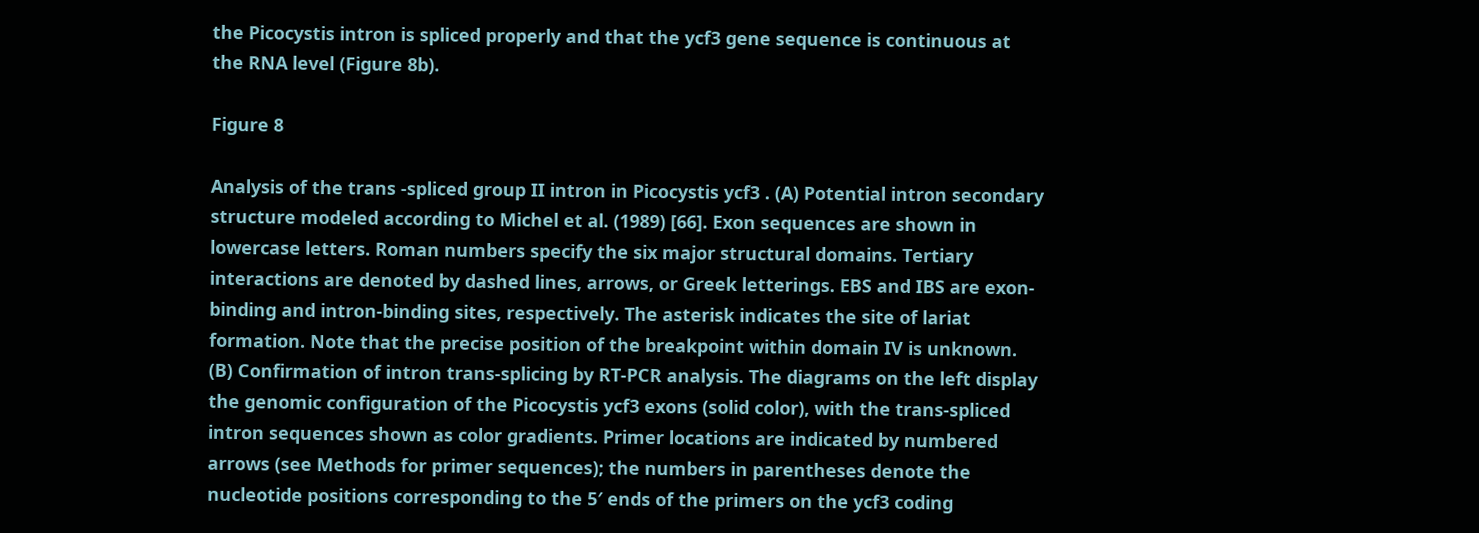the Picocystis intron is spliced properly and that the ycf3 gene sequence is continuous at the RNA level (Figure 8b).

Figure 8

Analysis of the trans -spliced group II intron in Picocystis ycf3 . (A) Potential intron secondary structure modeled according to Michel et al. (1989) [66]. Exon sequences are shown in lowercase letters. Roman numbers specify the six major structural domains. Tertiary interactions are denoted by dashed lines, arrows, or Greek letterings. EBS and IBS are exon-binding and intron-binding sites, respectively. The asterisk indicates the site of lariat formation. Note that the precise position of the breakpoint within domain IV is unknown. (B) Confirmation of intron trans-splicing by RT-PCR analysis. The diagrams on the left display the genomic configuration of the Picocystis ycf3 exons (solid color), with the trans-spliced intron sequences shown as color gradients. Primer locations are indicated by numbered arrows (see Methods for primer sequences); the numbers in parentheses denote the nucleotide positions corresponding to the 5′ ends of the primers on the ycf3 coding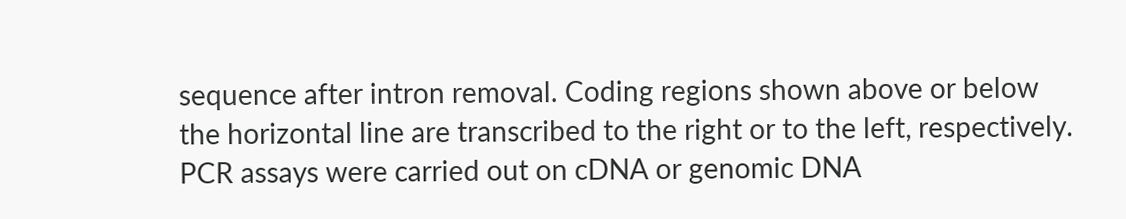sequence after intron removal. Coding regions shown above or below the horizontal line are transcribed to the right or to the left, respectively. PCR assays were carried out on cDNA or genomic DNA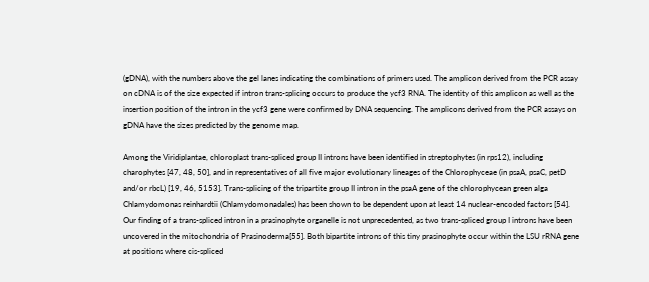(gDNA), with the numbers above the gel lanes indicating the combinations of primers used. The amplicon derived from the PCR assay on cDNA is of the size expected if intron trans-splicing occurs to produce the ycf3 RNA. The identity of this amplicon as well as the insertion position of the intron in the ycf3 gene were confirmed by DNA sequencing. The amplicons derived from the PCR assays on gDNA have the sizes predicted by the genome map.

Among the Viridiplantae, chloroplast trans-spliced group II introns have been identified in streptophytes (in rps12), including charophytes [47, 48, 50], and in representatives of all five major evolutionary lineages of the Chlorophyceae (in psaA, psaC, petD and/or rbcL) [19, 46, 5153]. Trans-splicing of the tripartite group II intron in the psaA gene of the chlorophycean green alga Chlamydomonas reinhardtii (Chlamydomonadales) has been shown to be dependent upon at least 14 nuclear-encoded factors [54]. Our finding of a trans-spliced intron in a prasinophyte organelle is not unprecedented, as two trans-spliced group I introns have been uncovered in the mitochondria of Prasinoderma[55]. Both bipartite introns of this tiny prasinophyte occur within the LSU rRNA gene at positions where cis-spliced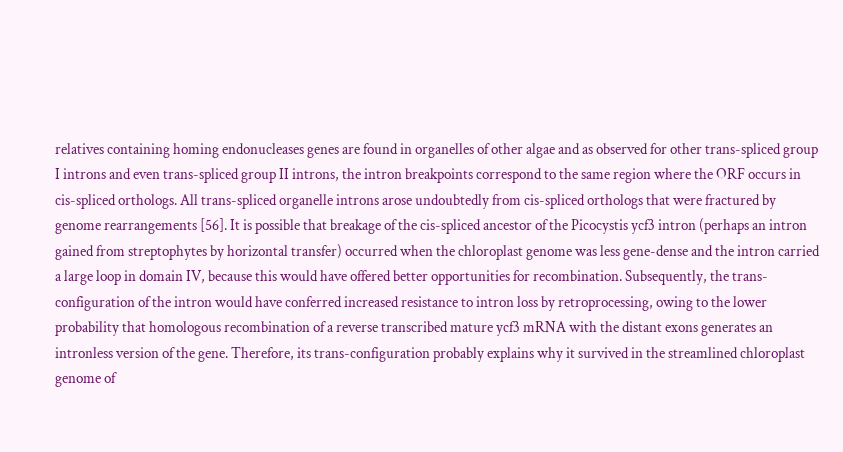relatives containing homing endonucleases genes are found in organelles of other algae and as observed for other trans-spliced group I introns and even trans-spliced group II introns, the intron breakpoints correspond to the same region where the ORF occurs in cis-spliced orthologs. All trans-spliced organelle introns arose undoubtedly from cis-spliced orthologs that were fractured by genome rearrangements [56]. It is possible that breakage of the cis-spliced ancestor of the Picocystis ycf3 intron (perhaps an intron gained from streptophytes by horizontal transfer) occurred when the chloroplast genome was less gene-dense and the intron carried a large loop in domain IV, because this would have offered better opportunities for recombination. Subsequently, the trans-configuration of the intron would have conferred increased resistance to intron loss by retroprocessing, owing to the lower probability that homologous recombination of a reverse transcribed mature ycf3 mRNA with the distant exons generates an intronless version of the gene. Therefore, its trans-configuration probably explains why it survived in the streamlined chloroplast genome of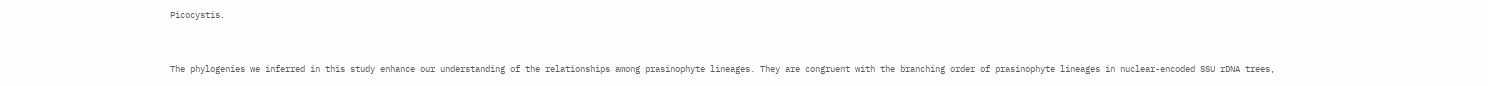Picocystis.


The phylogenies we inferred in this study enhance our understanding of the relationships among prasinophyte lineages. They are congruent with the branching order of prasinophyte lineages in nuclear-encoded SSU rDNA trees,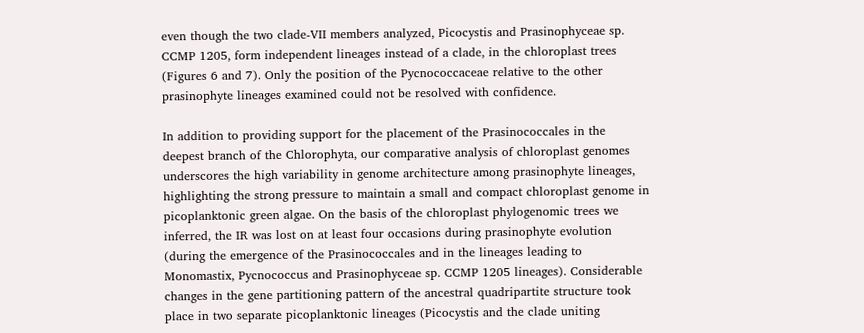even though the two clade-VII members analyzed, Picocystis and Prasinophyceae sp. CCMP 1205, form independent lineages instead of a clade, in the chloroplast trees (Figures 6 and 7). Only the position of the Pycnococcaceae relative to the other prasinophyte lineages examined could not be resolved with confidence.

In addition to providing support for the placement of the Prasinococcales in the deepest branch of the Chlorophyta, our comparative analysis of chloroplast genomes underscores the high variability in genome architecture among prasinophyte lineages, highlighting the strong pressure to maintain a small and compact chloroplast genome in picoplanktonic green algae. On the basis of the chloroplast phylogenomic trees we inferred, the IR was lost on at least four occasions during prasinophyte evolution (during the emergence of the Prasinococcales and in the lineages leading to Monomastix, Pycnococcus and Prasinophyceae sp. CCMP 1205 lineages). Considerable changes in the gene partitioning pattern of the ancestral quadripartite structure took place in two separate picoplanktonic lineages (Picocystis and the clade uniting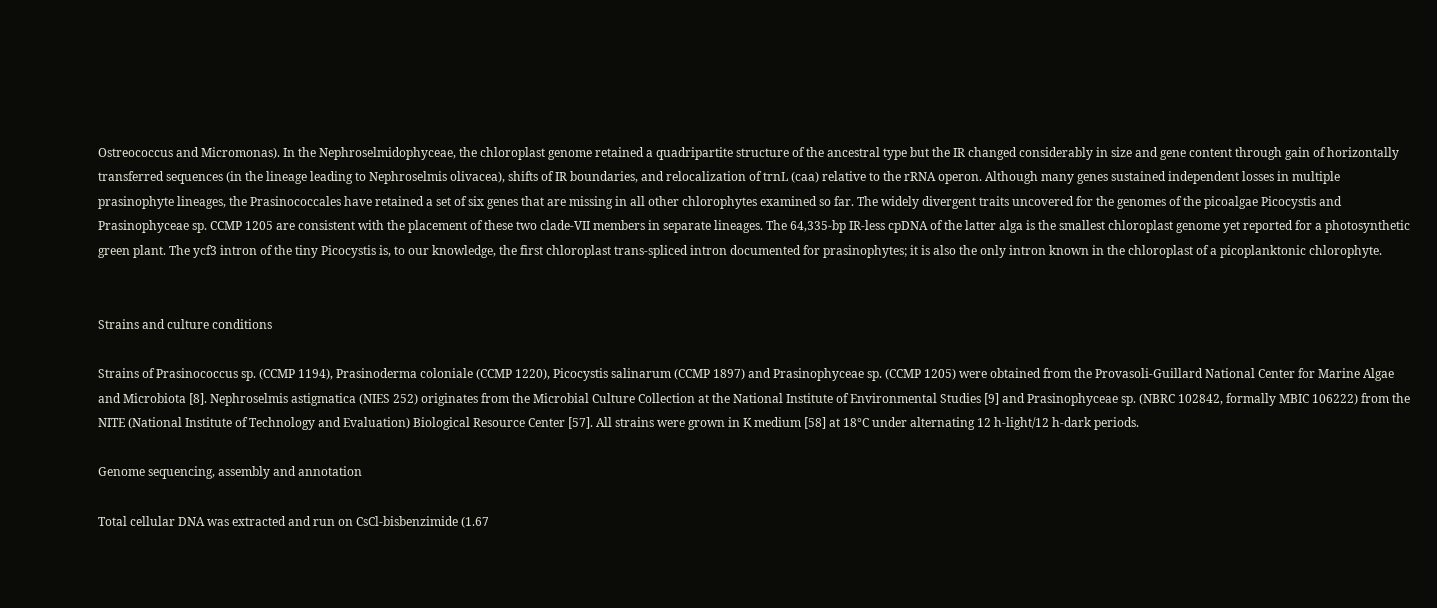Ostreococcus and Micromonas). In the Nephroselmidophyceae, the chloroplast genome retained a quadripartite structure of the ancestral type but the IR changed considerably in size and gene content through gain of horizontally transferred sequences (in the lineage leading to Nephroselmis olivacea), shifts of IR boundaries, and relocalization of trnL (caa) relative to the rRNA operon. Although many genes sustained independent losses in multiple prasinophyte lineages, the Prasinococcales have retained a set of six genes that are missing in all other chlorophytes examined so far. The widely divergent traits uncovered for the genomes of the picoalgae Picocystis and Prasinophyceae sp. CCMP 1205 are consistent with the placement of these two clade-VII members in separate lineages. The 64,335-bp IR-less cpDNA of the latter alga is the smallest chloroplast genome yet reported for a photosynthetic green plant. The ycf3 intron of the tiny Picocystis is, to our knowledge, the first chloroplast trans-spliced intron documented for prasinophytes; it is also the only intron known in the chloroplast of a picoplanktonic chlorophyte.


Strains and culture conditions

Strains of Prasinococcus sp. (CCMP 1194), Prasinoderma coloniale (CCMP 1220), Picocystis salinarum (CCMP 1897) and Prasinophyceae sp. (CCMP 1205) were obtained from the Provasoli-Guillard National Center for Marine Algae and Microbiota [8]. Nephroselmis astigmatica (NIES 252) originates from the Microbial Culture Collection at the National Institute of Environmental Studies [9] and Prasinophyceae sp. (NBRC 102842, formally MBIC 106222) from the NITE (National Institute of Technology and Evaluation) Biological Resource Center [57]. All strains were grown in K medium [58] at 18°C under alternating 12 h-light/12 h-dark periods.

Genome sequencing, assembly and annotation

Total cellular DNA was extracted and run on CsCl-bisbenzimide (1.67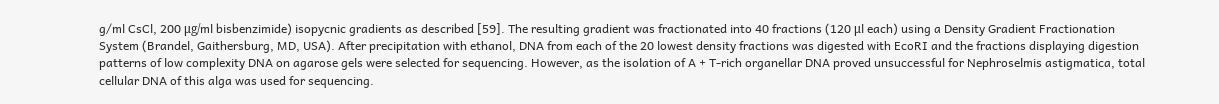g/ml CsCl, 200 μg/ml bisbenzimide) isopycnic gradients as described [59]. The resulting gradient was fractionated into 40 fractions (120 μl each) using a Density Gradient Fractionation System (Brandel, Gaithersburg, MD, USA). After precipitation with ethanol, DNA from each of the 20 lowest density fractions was digested with EcoRI and the fractions displaying digestion patterns of low complexity DNA on agarose gels were selected for sequencing. However, as the isolation of A + T-rich organellar DNA proved unsuccessful for Nephroselmis astigmatica, total cellular DNA of this alga was used for sequencing.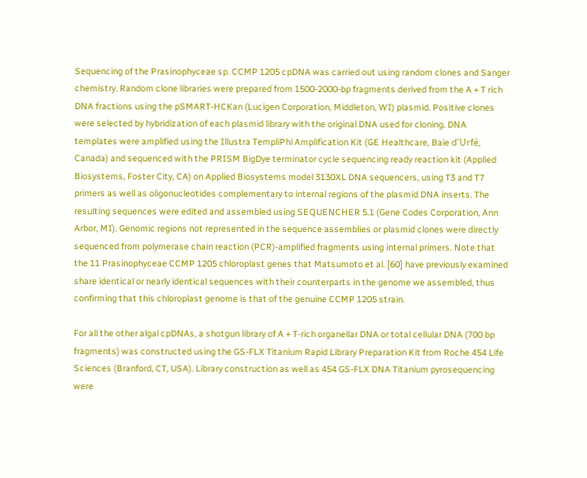Sequencing of the Prasinophyceae sp. CCMP 1205 cpDNA was carried out using random clones and Sanger chemistry. Random clone libraries were prepared from 1500-2000-bp fragments derived from the A + T rich DNA fractions using the pSMART-HCKan (Lucigen Corporation, Middleton, WI) plasmid. Positive clones were selected by hybridization of each plasmid library with the original DNA used for cloning. DNA templates were amplified using the Illustra TempliPhi Amplification Kit (GE Healthcare, Baie d’Urfé, Canada) and sequenced with the PRISM BigDye terminator cycle sequencing ready reaction kit (Applied Biosystems, Foster City, CA) on Applied Biosystems model 3130XL DNA sequencers, using T3 and T7 primers as well as oligonucleotides complementary to internal regions of the plasmid DNA inserts. The resulting sequences were edited and assembled using SEQUENCHER 5.1 (Gene Codes Corporation, Ann Arbor, MI). Genomic regions not represented in the sequence assemblies or plasmid clones were directly sequenced from polymerase chain reaction (PCR)-amplified fragments using internal primers. Note that the 11 Prasinophyceae CCMP 1205 chloroplast genes that Matsumoto et al. [60] have previously examined share identical or nearly identical sequences with their counterparts in the genome we assembled, thus confirming that this chloroplast genome is that of the genuine CCMP 1205 strain.

For all the other algal cpDNAs, a shotgun library of A + T-rich organellar DNA or total cellular DNA (700 bp fragments) was constructed using the GS-FLX Titanium Rapid Library Preparation Kit from Roche 454 Life Sciences (Branford, CT, USA). Library construction as well as 454 GS-FLX DNA Titanium pyrosequencing were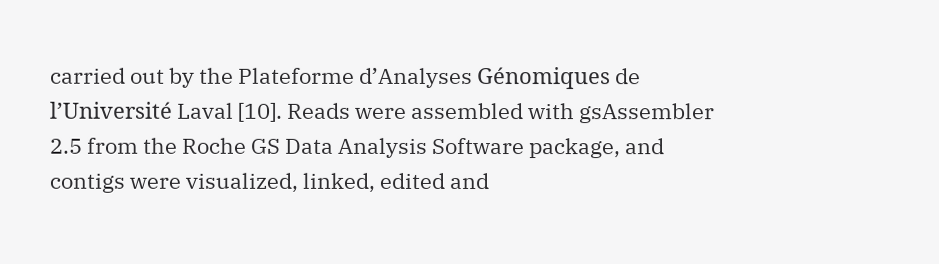carried out by the Plateforme d’Analyses Génomiques de l’Université Laval [10]. Reads were assembled with gsAssembler 2.5 from the Roche GS Data Analysis Software package, and contigs were visualized, linked, edited and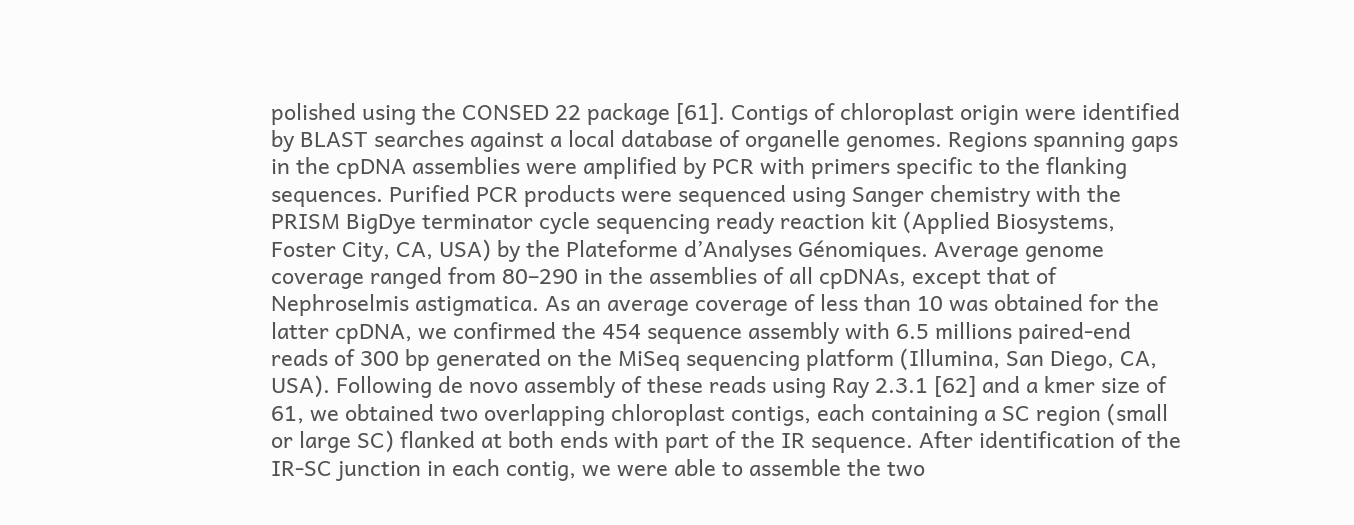polished using the CONSED 22 package [61]. Contigs of chloroplast origin were identified by BLAST searches against a local database of organelle genomes. Regions spanning gaps in the cpDNA assemblies were amplified by PCR with primers specific to the flanking sequences. Purified PCR products were sequenced using Sanger chemistry with the PRISM BigDye terminator cycle sequencing ready reaction kit (Applied Biosystems, Foster City, CA, USA) by the Plateforme d’Analyses Génomiques. Average genome coverage ranged from 80–290 in the assemblies of all cpDNAs, except that of Nephroselmis astigmatica. As an average coverage of less than 10 was obtained for the latter cpDNA, we confirmed the 454 sequence assembly with 6.5 millions paired-end reads of 300 bp generated on the MiSeq sequencing platform (Illumina, San Diego, CA, USA). Following de novo assembly of these reads using Ray 2.3.1 [62] and a kmer size of 61, we obtained two overlapping chloroplast contigs, each containing a SC region (small or large SC) flanked at both ends with part of the IR sequence. After identification of the IR-SC junction in each contig, we were able to assemble the two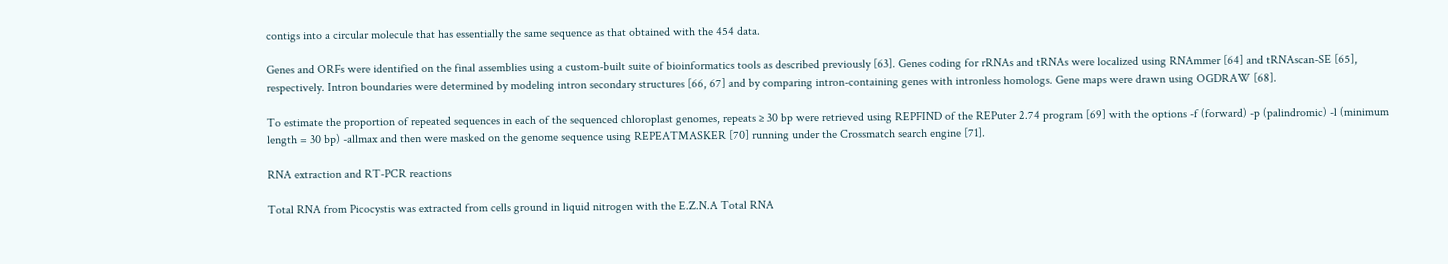contigs into a circular molecule that has essentially the same sequence as that obtained with the 454 data.

Genes and ORFs were identified on the final assemblies using a custom-built suite of bioinformatics tools as described previously [63]. Genes coding for rRNAs and tRNAs were localized using RNAmmer [64] and tRNAscan-SE [65], respectively. Intron boundaries were determined by modeling intron secondary structures [66, 67] and by comparing intron-containing genes with intronless homologs. Gene maps were drawn using OGDRAW [68].

To estimate the proportion of repeated sequences in each of the sequenced chloroplast genomes, repeats ≥ 30 bp were retrieved using REPFIND of the REPuter 2.74 program [69] with the options -f (forward) -p (palindromic) -l (minimum length = 30 bp) -allmax and then were masked on the genome sequence using REPEATMASKER [70] running under the Crossmatch search engine [71].

RNA extraction and RT-PCR reactions

Total RNA from Picocystis was extracted from cells ground in liquid nitrogen with the E.Z.N.A Total RNA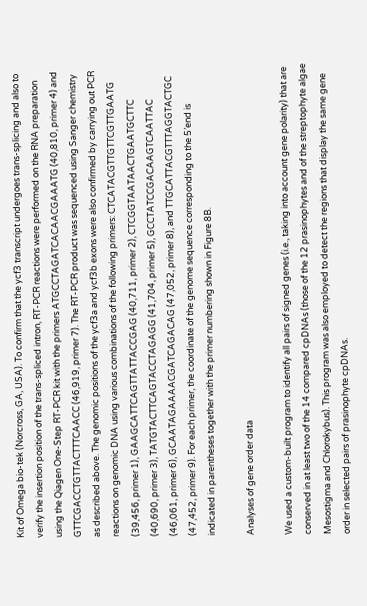Kit of Omega bio-tek (Norcross, GA, USA). To confirm that the ycf3 transcript undergoes trans-splicing and also to verify the insertion position of the trans-spliced intron, RT-PCR reactions were performed on the RNA preparation using the Qiagen One-Step RT-PCR kit with the primers ATGCCTAGATCACAACGAAATG (40,810, primer 4) and GTTCGACCTGTTACTTTCAACC (46,919, primer 7). The RT-PCR product was sequenced using Sanger chemistry as described above. The genomic positions of the ycf3a and ycf3b exons were also confirmed by carrying out PCR reactions on genomic DNA using various combinations of the following primers: CTCATACGTTGTTCGTTGAATG (39,456, primer 1), GAAGCATTCAGTTATTACCGAG (40,711, primer 2), CTCGGTAATAACTGAATGCTTC (40,690, primer 3), TATGTACTTCAGTACCTAGAGG (41,704, primer 5), GCCTATCCGACAAGTCAATTAC (46,061, primer 6), GCAATAGAAAACGATCAGACAG (47,052, primer 8), and TTGCATTACGTTTAGGTACTGC (47,452, primer 9). For each primer, the coordinate of the genome sequence corresponding to the 5′end is indicated in parentheses together with the primer numbering shown in Figure 8B.

Analyses of gene order data

We used a custom-built program to identify all pairs of signed genes (i.e., taking into account gene polarity) that are conserved in at least two of the 14 compared cpDNAs (those of the 12 prasinophytes and of the streptophyte algae Mesostigma and Chlorokybus). This program was also employed to detect the regions that display the same gene order in selected pairs of prasinophyte cpDNAs.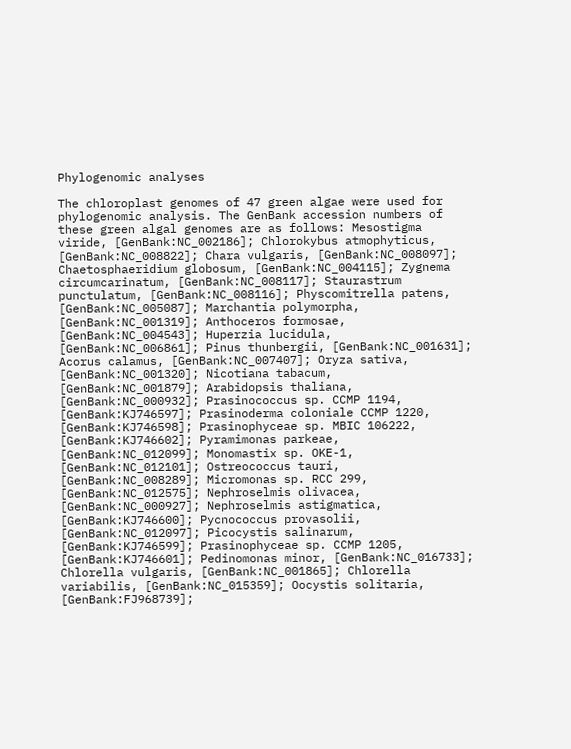Phylogenomic analyses

The chloroplast genomes of 47 green algae were used for phylogenomic analysis. The GenBank accession numbers of these green algal genomes are as follows: Mesostigma viride, [GenBank:NC_002186]; Chlorokybus atmophyticus, [GenBank:NC_008822]; Chara vulgaris, [GenBank:NC_008097]; Chaetosphaeridium globosum, [GenBank:NC_004115]; Zygnema circumcarinatum, [GenBank:NC_008117]; Staurastrum punctulatum, [GenBank:NC_008116]; Physcomitrella patens, [GenBank:NC_005087]; Marchantia polymorpha, [GenBank:NC_001319]; Anthoceros formosae, [GenBank:NC_004543]; Huperzia lucidula, [GenBank:NC_006861]; Pinus thunbergii, [GenBank:NC_001631]; Acorus calamus, [GenBank:NC_007407]; Oryza sativa, [GenBank:NC_001320]; Nicotiana tabacum, [GenBank:NC_001879]; Arabidopsis thaliana, [GenBank:NC_000932]; Prasinococcus sp. CCMP 1194, [GenBank:KJ746597]; Prasinoderma coloniale CCMP 1220, [GenBank:KJ746598]; Prasinophyceae sp. MBIC 106222, [GenBank:KJ746602]; Pyramimonas parkeae, [GenBank:NC_012099]; Monomastix sp. OKE-1, [GenBank:NC_012101]; Ostreococcus tauri, [GenBank:NC_008289]; Micromonas sp. RCC 299, [GenBank:NC_012575]; Nephroselmis olivacea, [GenBank:NC_000927]; Nephroselmis astigmatica, [GenBank:KJ746600]; Pycnococcus provasolii, [GenBank:NC_012097]; Picocystis salinarum, [GenBank:KJ746599]; Prasinophyceae sp. CCMP 1205, [GenBank:KJ746601]; Pedinomonas minor, [GenBank:NC_016733]; Chlorella vulgaris, [GenBank:NC_001865]; Chlorella variabilis, [GenBank:NC_015359]; Oocystis solitaria, [GenBank:FJ968739];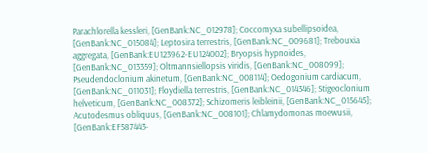Parachlorella kessleri, [GenBank:NC_012978]; Coccomyxa subellipsoidea, [GenBank:NC_015084]; Leptosira terrestris, [GenBank:NC_009681]; Trebouxia aggregata, [GenBank:EU123962-EU124002]; Bryopsis hypnoides, [GenBank:NC_013359]; Oltmannsiellopsis viridis, [GenBank:NC_008099]; Pseudendoclonium akinetum, [GenBank:NC_008114]; Oedogonium cardiacum, [GenBank:NC_011031]; Floydiella terrestris, [GenBank:NC_014346]; Stigeoclonium helveticum, [GenBank:NC_008372]; Schizomeris leibleinii, [GenBank:NC_015645]; Acutodesmus obliquus, [GenBank:NC_008101]; Chlamydomonas moewusii, [GenBank:EF587443-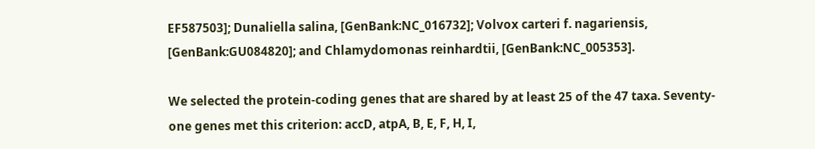EF587503]; Dunaliella salina, [GenBank:NC_016732]; Volvox carteri f. nagariensis, [GenBank:GU084820]; and Chlamydomonas reinhardtii, [GenBank:NC_005353].

We selected the protein-coding genes that are shared by at least 25 of the 47 taxa. Seventy-one genes met this criterion: accD, atpA, B, E, F, H, I,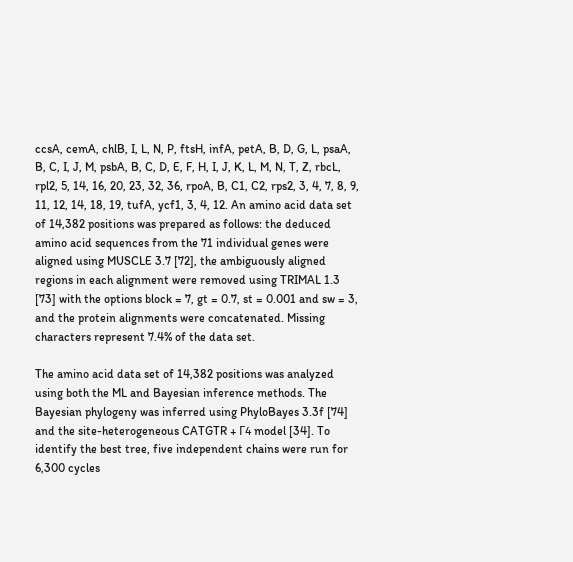ccsA, cemA, chlB, I, L, N, P, ftsH, infA, petA, B, D, G, L, psaA, B, C, I, J, M, psbA, B, C, D, E, F, H, I, J, K, L, M, N, T, Z, rbcL, rpl2, 5, 14, 16, 20, 23, 32, 36, rpoA, B, C1, C2, rps2, 3, 4, 7, 8, 9, 11, 12, 14, 18, 19, tufA, ycf1, 3, 4, 12. An amino acid data set of 14,382 positions was prepared as follows: the deduced amino acid sequences from the 71 individual genes were aligned using MUSCLE 3.7 [72], the ambiguously aligned regions in each alignment were removed using TRIMAL 1.3 [73] with the options block = 7, gt = 0.7, st = 0.001 and sw = 3, and the protein alignments were concatenated. Missing characters represent 7.4% of the data set.

The amino acid data set of 14,382 positions was analyzed using both the ML and Bayesian inference methods. The Bayesian phylogeny was inferred using PhyloBayes 3.3f [74] and the site-heterogeneous CATGTR + Γ4 model [34]. To identify the best tree, five independent chains were run for 6,300 cycles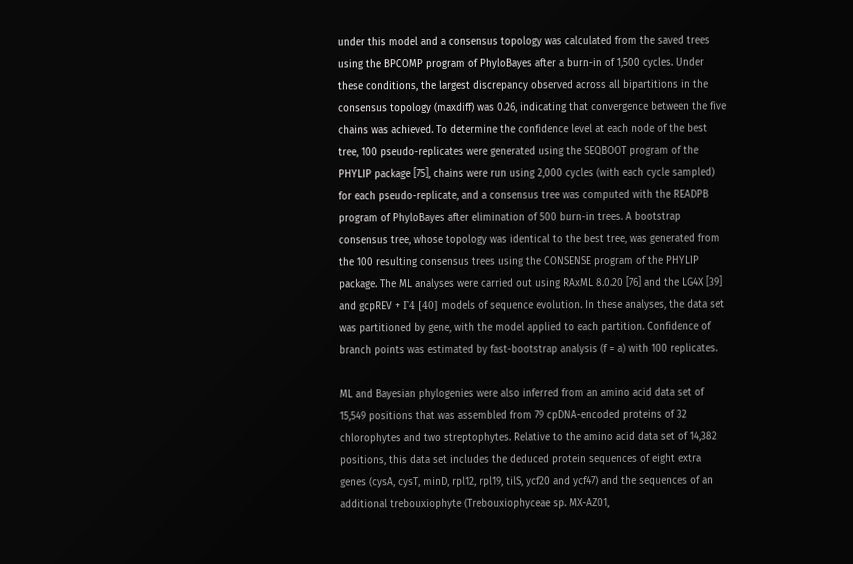under this model and a consensus topology was calculated from the saved trees using the BPCOMP program of PhyloBayes after a burn-in of 1,500 cycles. Under these conditions, the largest discrepancy observed across all bipartitions in the consensus topology (maxdiff) was 0.26, indicating that convergence between the five chains was achieved. To determine the confidence level at each node of the best tree, 100 pseudo-replicates were generated using the SEQBOOT program of the PHYLIP package [75], chains were run using 2,000 cycles (with each cycle sampled) for each pseudo-replicate, and a consensus tree was computed with the READPB program of PhyloBayes after elimination of 500 burn-in trees. A bootstrap consensus tree, whose topology was identical to the best tree, was generated from the 100 resulting consensus trees using the CONSENSE program of the PHYLIP package. The ML analyses were carried out using RAxML 8.0.20 [76] and the LG4X [39] and gcpREV + Γ4 [40] models of sequence evolution. In these analyses, the data set was partitioned by gene, with the model applied to each partition. Confidence of branch points was estimated by fast-bootstrap analysis (f = a) with 100 replicates.

ML and Bayesian phylogenies were also inferred from an amino acid data set of 15,549 positions that was assembled from 79 cpDNA-encoded proteins of 32 chlorophytes and two streptophytes. Relative to the amino acid data set of 14,382 positions, this data set includes the deduced protein sequences of eight extra genes (cysA, cysT, minD, rpl12, rpl19, tilS, ycf20 and ycf47) and the sequences of an additional trebouxiophyte (Trebouxiophyceae sp. MX-AZ01,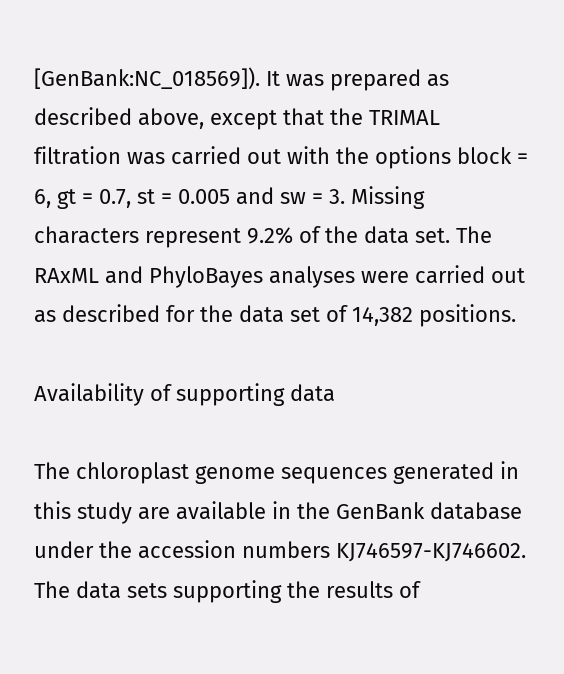[GenBank:NC_018569]). It was prepared as described above, except that the TRIMAL filtration was carried out with the options block = 6, gt = 0.7, st = 0.005 and sw = 3. Missing characters represent 9.2% of the data set. The RAxML and PhyloBayes analyses were carried out as described for the data set of 14,382 positions.

Availability of supporting data

The chloroplast genome sequences generated in this study are available in the GenBank database under the accession numbers KJ746597-KJ746602. The data sets supporting the results of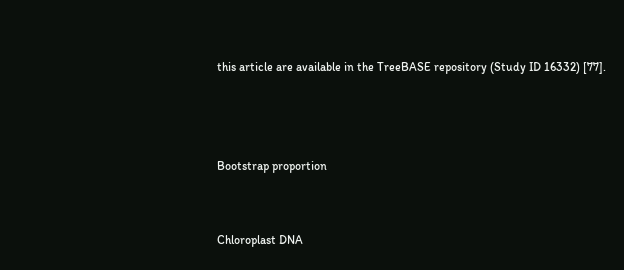this article are available in the TreeBASE repository (Study ID 16332) [77].



Bootstrap proportion


Chloroplast DNA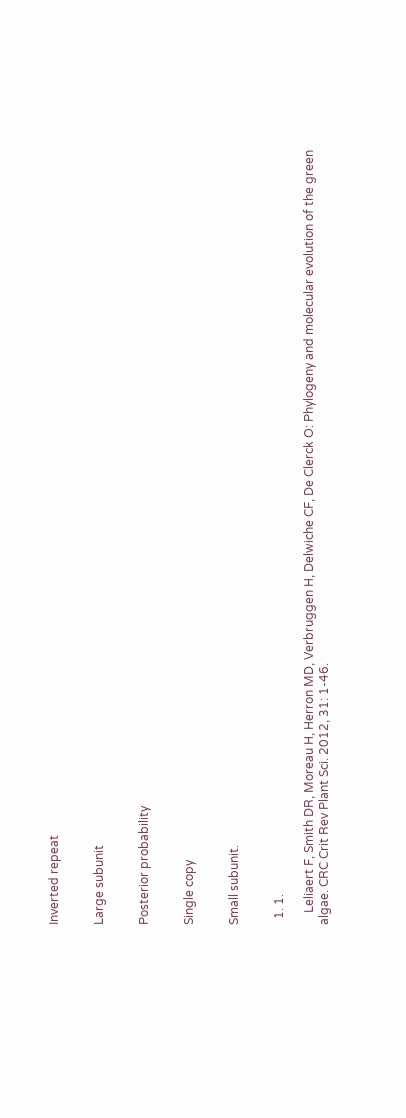Inverted repeat


Large subunit


Posterior probability


Single copy


Small subunit.


  1. 1.

    Leliaert F, Smith DR, Moreau H, Herron MD, Verbruggen H, Delwiche CF, De Clerck O: Phylogeny and molecular evolution of the green algae. CRC Crit Rev Plant Sci. 2012, 31: 1-46.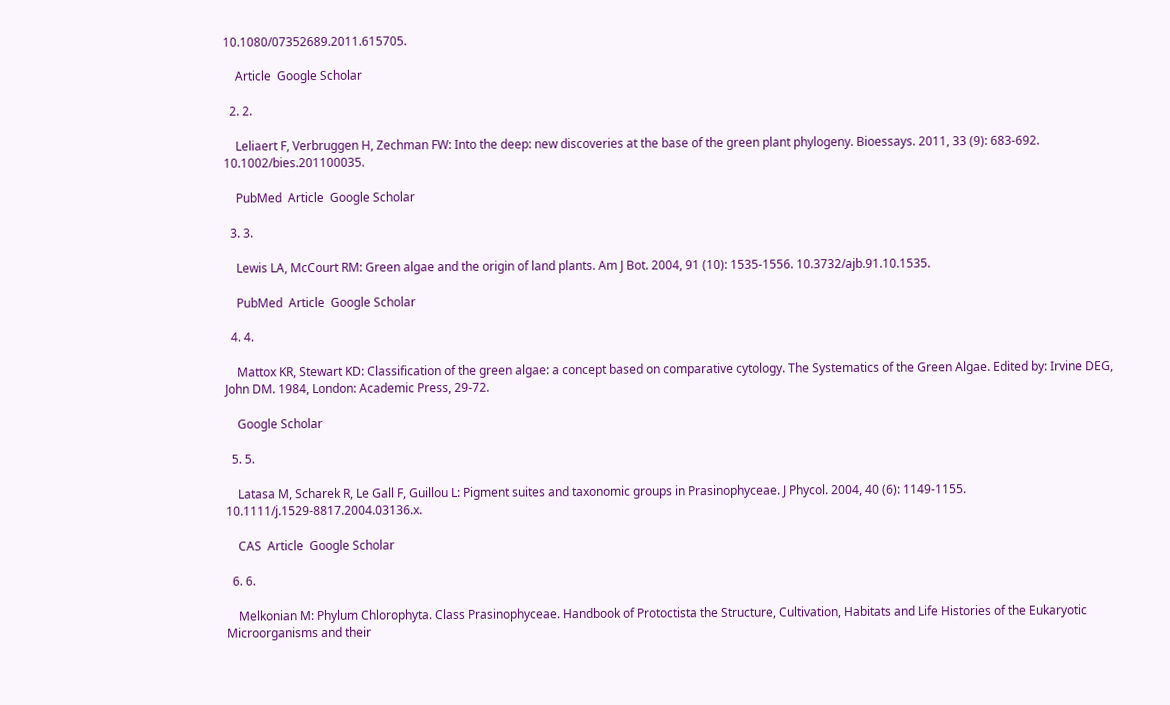10.1080/07352689.2011.615705.

    Article  Google Scholar

  2. 2.

    Leliaert F, Verbruggen H, Zechman FW: Into the deep: new discoveries at the base of the green plant phylogeny. Bioessays. 2011, 33 (9): 683-692. 10.1002/bies.201100035.

    PubMed  Article  Google Scholar

  3. 3.

    Lewis LA, McCourt RM: Green algae and the origin of land plants. Am J Bot. 2004, 91 (10): 1535-1556. 10.3732/ajb.91.10.1535.

    PubMed  Article  Google Scholar

  4. 4.

    Mattox KR, Stewart KD: Classification of the green algae: a concept based on comparative cytology. The Systematics of the Green Algae. Edited by: Irvine DEG, John DM. 1984, London: Academic Press, 29-72.

    Google Scholar

  5. 5.

    Latasa M, Scharek R, Le Gall F, Guillou L: Pigment suites and taxonomic groups in Prasinophyceae. J Phycol. 2004, 40 (6): 1149-1155. 10.1111/j.1529-8817.2004.03136.x.

    CAS  Article  Google Scholar

  6. 6.

    Melkonian M: Phylum Chlorophyta. Class Prasinophyceae. Handbook of Protoctista the Structure, Cultivation, Habitats and Life Histories of the Eukaryotic Microorganisms and their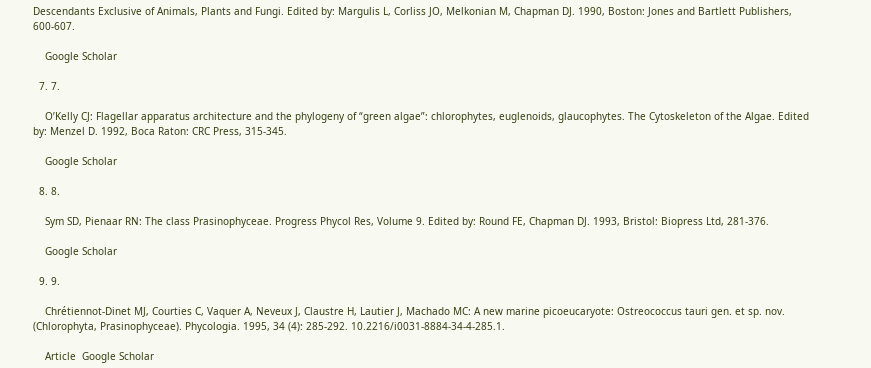Descendants Exclusive of Animals, Plants and Fungi. Edited by: Margulis L, Corliss JO, Melkonian M, Chapman DJ. 1990, Boston: Jones and Bartlett Publishers, 600-607.

    Google Scholar

  7. 7.

    O’Kelly CJ: Flagellar apparatus architecture and the phylogeny of “green algae”: chlorophytes, euglenoids, glaucophytes. The Cytoskeleton of the Algae. Edited by: Menzel D. 1992, Boca Raton: CRC Press, 315-345.

    Google Scholar

  8. 8.

    Sym SD, Pienaar RN: The class Prasinophyceae. Progress Phycol Res, Volume 9. Edited by: Round FE, Chapman DJ. 1993, Bristol: Biopress Ltd, 281-376.

    Google Scholar

  9. 9.

    Chrétiennot-Dinet MJ, Courties C, Vaquer A, Neveux J, Claustre H, Lautier J, Machado MC: A new marine picoeucaryote: Ostreococcus tauri gen. et sp. nov. (Chlorophyta, Prasinophyceae). Phycologia. 1995, 34 (4): 285-292. 10.2216/i0031-8884-34-4-285.1.

    Article  Google Scholar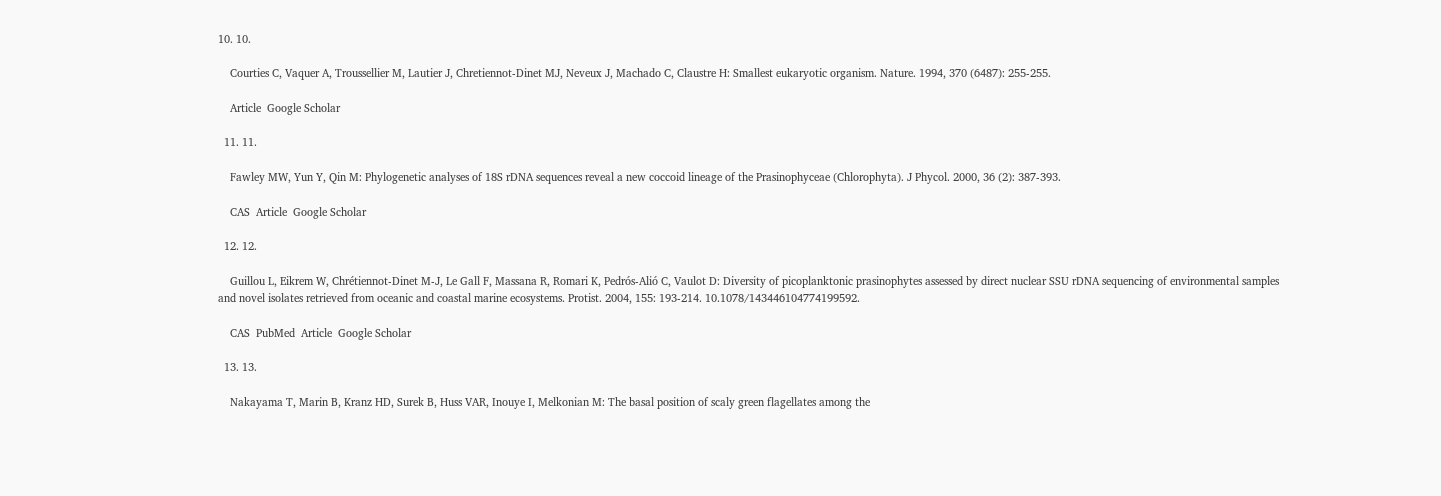10. 10.

    Courties C, Vaquer A, Troussellier M, Lautier J, Chretiennot-Dinet MJ, Neveux J, Machado C, Claustre H: Smallest eukaryotic organism. Nature. 1994, 370 (6487): 255-255.

    Article  Google Scholar

  11. 11.

    Fawley MW, Yun Y, Qin M: Phylogenetic analyses of 18S rDNA sequences reveal a new coccoid lineage of the Prasinophyceae (Chlorophyta). J Phycol. 2000, 36 (2): 387-393.

    CAS  Article  Google Scholar

  12. 12.

    Guillou L, Eikrem W, Chrétiennot-Dinet M-J, Le Gall F, Massana R, Romari K, Pedrós-Alió C, Vaulot D: Diversity of picoplanktonic prasinophytes assessed by direct nuclear SSU rDNA sequencing of environmental samples and novel isolates retrieved from oceanic and coastal marine ecosystems. Protist. 2004, 155: 193-214. 10.1078/143446104774199592.

    CAS  PubMed  Article  Google Scholar

  13. 13.

    Nakayama T, Marin B, Kranz HD, Surek B, Huss VAR, Inouye I, Melkonian M: The basal position of scaly green flagellates among the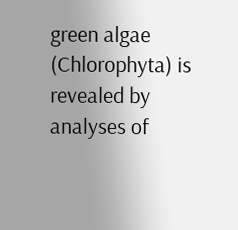green algae (Chlorophyta) is revealed by analyses of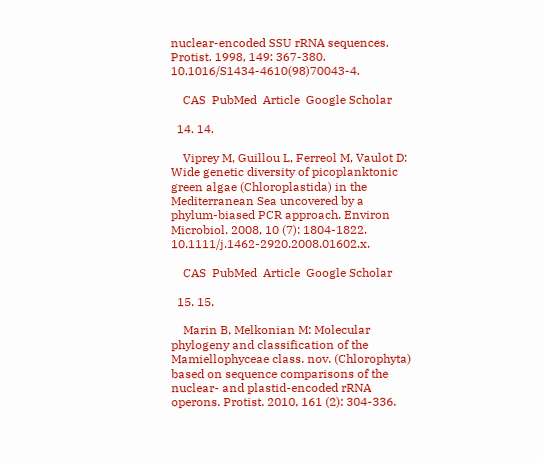nuclear-encoded SSU rRNA sequences. Protist. 1998, 149: 367-380. 10.1016/S1434-4610(98)70043-4.

    CAS  PubMed  Article  Google Scholar

  14. 14.

    Viprey M, Guillou L, Ferreol M, Vaulot D: Wide genetic diversity of picoplanktonic green algae (Chloroplastida) in the Mediterranean Sea uncovered by a phylum-biased PCR approach. Environ Microbiol. 2008, 10 (7): 1804-1822. 10.1111/j.1462-2920.2008.01602.x.

    CAS  PubMed  Article  Google Scholar

  15. 15.

    Marin B, Melkonian M: Molecular phylogeny and classification of the Mamiellophyceae class. nov. (Chlorophyta) based on sequence comparisons of the nuclear- and plastid-encoded rRNA operons. Protist. 2010, 161 (2): 304-336.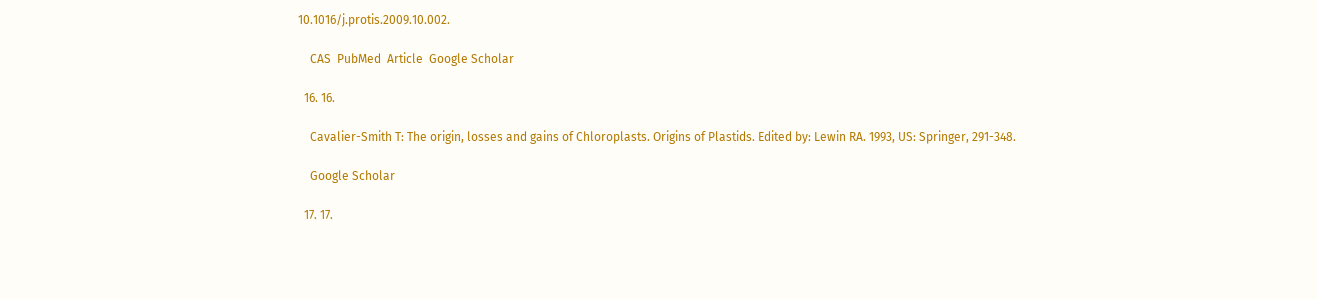10.1016/j.protis.2009.10.002.

    CAS  PubMed  Article  Google Scholar

  16. 16.

    Cavalier-Smith T: The origin, losses and gains of Chloroplasts. Origins of Plastids. Edited by: Lewin RA. 1993, US: Springer, 291-348.

    Google Scholar

  17. 17.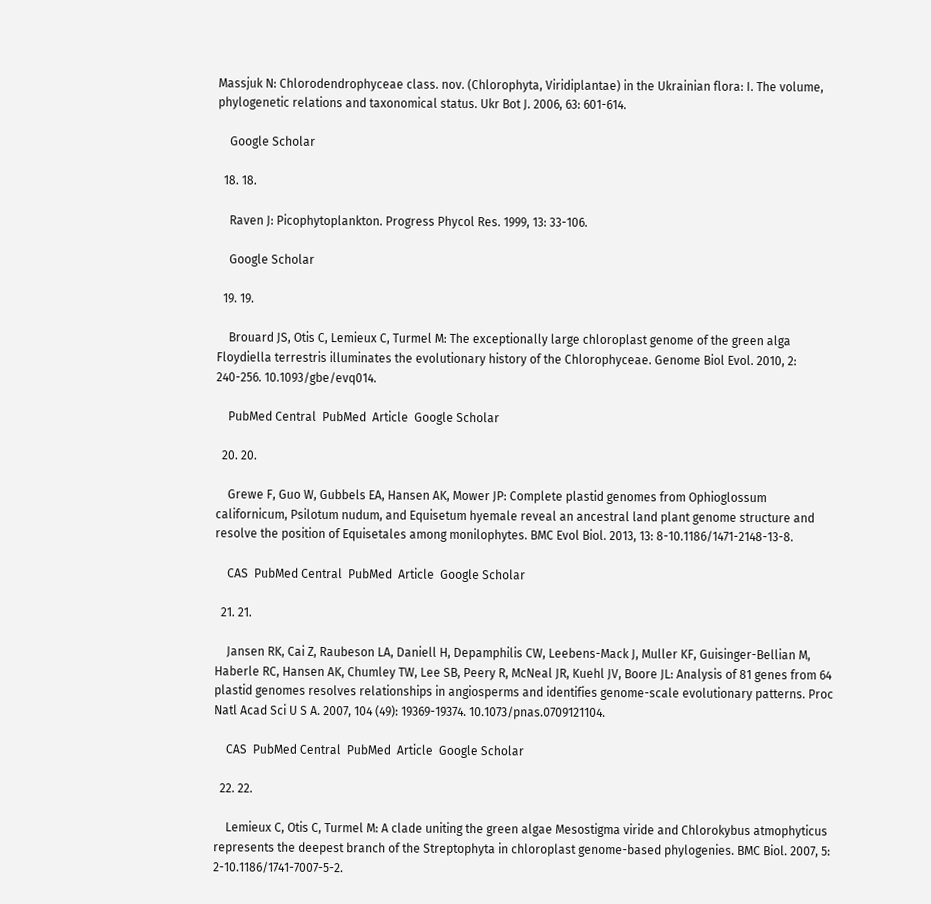Massjuk N: Chlorodendrophyceae class. nov. (Chlorophyta, Viridiplantae) in the Ukrainian flora: I. The volume, phylogenetic relations and taxonomical status. Ukr Bot J. 2006, 63: 601-614.

    Google Scholar

  18. 18.

    Raven J: Picophytoplankton. Progress Phycol Res. 1999, 13: 33-106.

    Google Scholar

  19. 19.

    Brouard JS, Otis C, Lemieux C, Turmel M: The exceptionally large chloroplast genome of the green alga Floydiella terrestris illuminates the evolutionary history of the Chlorophyceae. Genome Biol Evol. 2010, 2: 240-256. 10.1093/gbe/evq014.

    PubMed Central  PubMed  Article  Google Scholar

  20. 20.

    Grewe F, Guo W, Gubbels EA, Hansen AK, Mower JP: Complete plastid genomes from Ophioglossum californicum, Psilotum nudum, and Equisetum hyemale reveal an ancestral land plant genome structure and resolve the position of Equisetales among monilophytes. BMC Evol Biol. 2013, 13: 8-10.1186/1471-2148-13-8.

    CAS  PubMed Central  PubMed  Article  Google Scholar

  21. 21.

    Jansen RK, Cai Z, Raubeson LA, Daniell H, Depamphilis CW, Leebens-Mack J, Muller KF, Guisinger-Bellian M, Haberle RC, Hansen AK, Chumley TW, Lee SB, Peery R, McNeal JR, Kuehl JV, Boore JL: Analysis of 81 genes from 64 plastid genomes resolves relationships in angiosperms and identifies genome-scale evolutionary patterns. Proc Natl Acad Sci U S A. 2007, 104 (49): 19369-19374. 10.1073/pnas.0709121104.

    CAS  PubMed Central  PubMed  Article  Google Scholar

  22. 22.

    Lemieux C, Otis C, Turmel M: A clade uniting the green algae Mesostigma viride and Chlorokybus atmophyticus represents the deepest branch of the Streptophyta in chloroplast genome-based phylogenies. BMC Biol. 2007, 5: 2-10.1186/1741-7007-5-2.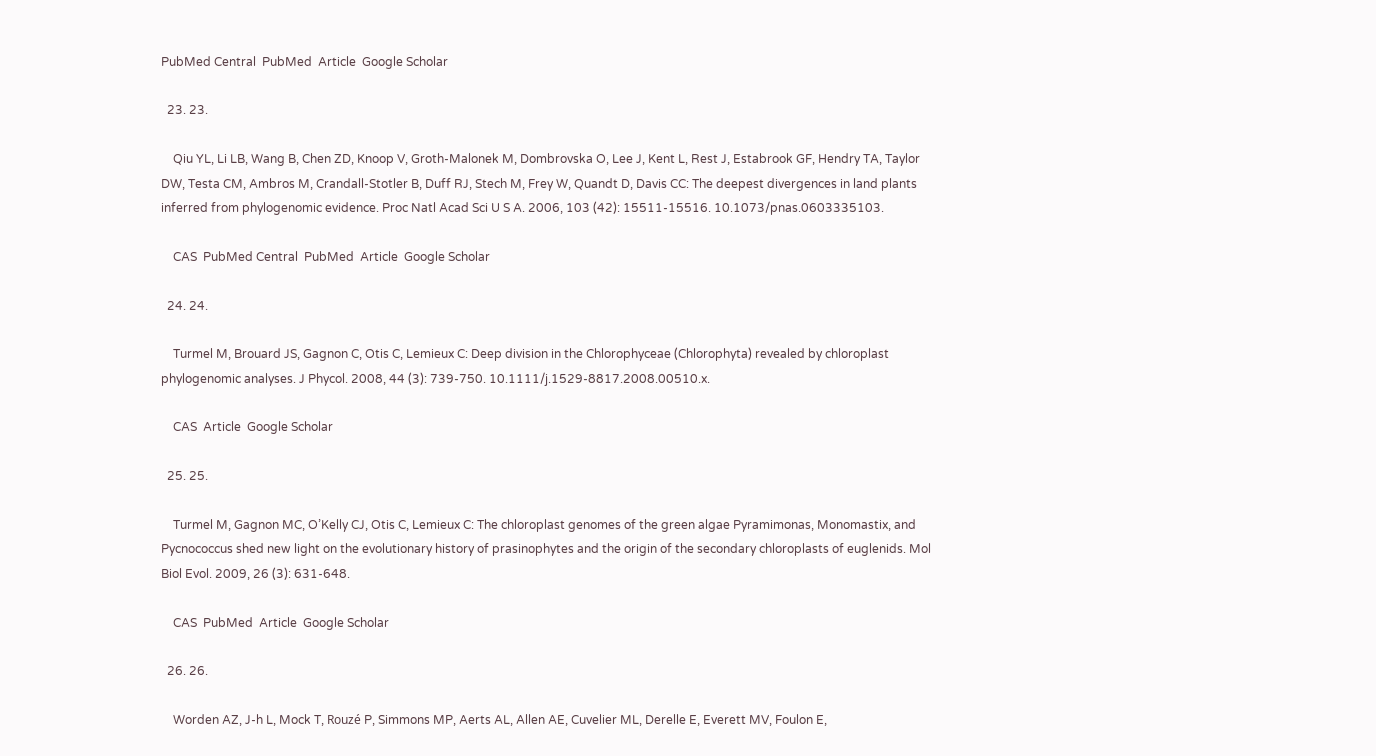PubMed Central  PubMed  Article  Google Scholar

  23. 23.

    Qiu YL, Li LB, Wang B, Chen ZD, Knoop V, Groth-Malonek M, Dombrovska O, Lee J, Kent L, Rest J, Estabrook GF, Hendry TA, Taylor DW, Testa CM, Ambros M, Crandall-Stotler B, Duff RJ, Stech M, Frey W, Quandt D, Davis CC: The deepest divergences in land plants inferred from phylogenomic evidence. Proc Natl Acad Sci U S A. 2006, 103 (42): 15511-15516. 10.1073/pnas.0603335103.

    CAS  PubMed Central  PubMed  Article  Google Scholar

  24. 24.

    Turmel M, Brouard JS, Gagnon C, Otis C, Lemieux C: Deep division in the Chlorophyceae (Chlorophyta) revealed by chloroplast phylogenomic analyses. J Phycol. 2008, 44 (3): 739-750. 10.1111/j.1529-8817.2008.00510.x.

    CAS  Article  Google Scholar

  25. 25.

    Turmel M, Gagnon MC, O’Kelly CJ, Otis C, Lemieux C: The chloroplast genomes of the green algae Pyramimonas, Monomastix, and Pycnococcus shed new light on the evolutionary history of prasinophytes and the origin of the secondary chloroplasts of euglenids. Mol Biol Evol. 2009, 26 (3): 631-648.

    CAS  PubMed  Article  Google Scholar

  26. 26.

    Worden AZ, J-h L, Mock T, Rouzé P, Simmons MP, Aerts AL, Allen AE, Cuvelier ML, Derelle E, Everett MV, Foulon E,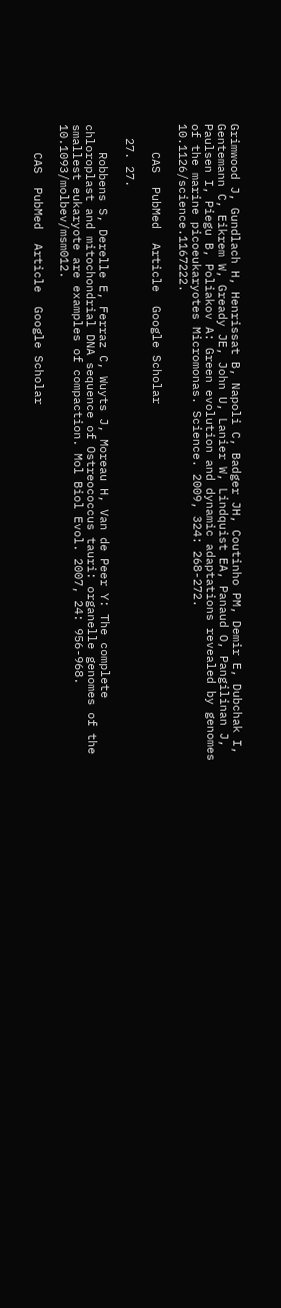Grimwood J, Gundlach H, Henrissat B, Napoli C, Badger JH, Coutinho PM, Demir E, Dubchak I, Gentemann C, Eikrem W, Gready JE, John U, Lanier W, Lindquist EA, Panaud O, Pangilinan J, Paulsen I, Piegu B, Poliakov A: Green evolution and dynamic adaptations revealed by genomes of the marine picoeukaryotes Micromonas. Science. 2009, 324: 268-272. 10.1126/science.1167222.

    CAS  PubMed  Article  Google Scholar

  27. 27.

    Robbens S, Derelle E, Ferraz C, Wuyts J, Moreau H, Van de Peer Y: The complete chloroplast and mitochondrial DNA sequence of Ostreococcus tauri: organelle genomes of the smallest eukaryote are examples of compaction. Mol Biol Evol. 2007, 24: 956-968. 10.1093/molbev/msm012.

    CAS  PubMed  Article  Google Scholar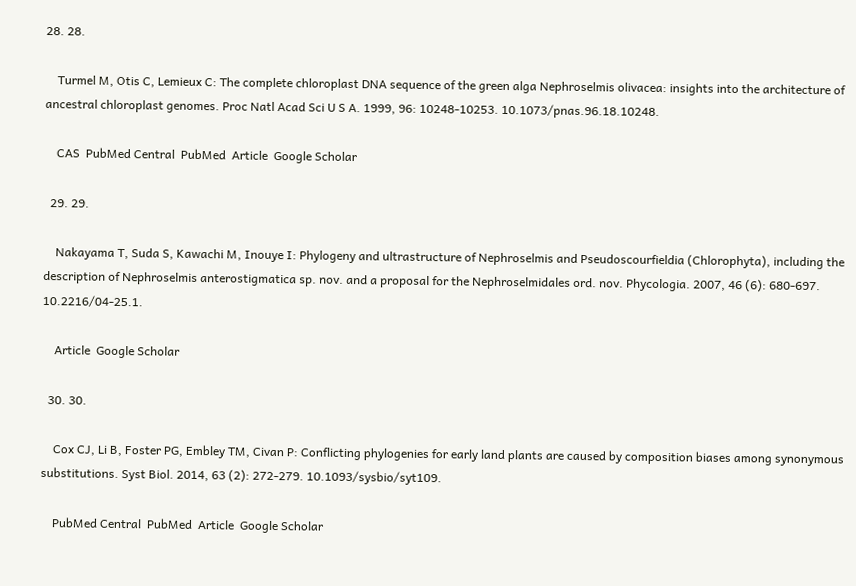28. 28.

    Turmel M, Otis C, Lemieux C: The complete chloroplast DNA sequence of the green alga Nephroselmis olivacea: insights into the architecture of ancestral chloroplast genomes. Proc Natl Acad Sci U S A. 1999, 96: 10248-10253. 10.1073/pnas.96.18.10248.

    CAS  PubMed Central  PubMed  Article  Google Scholar

  29. 29.

    Nakayama T, Suda S, Kawachi M, Inouye I: Phylogeny and ultrastructure of Nephroselmis and Pseudoscourfieldia (Chlorophyta), including the description of Nephroselmis anterostigmatica sp. nov. and a proposal for the Nephroselmidales ord. nov. Phycologia. 2007, 46 (6): 680-697. 10.2216/04-25.1.

    Article  Google Scholar

  30. 30.

    Cox CJ, Li B, Foster PG, Embley TM, Civan P: Conflicting phylogenies for early land plants are caused by composition biases among synonymous substitutions. Syst Biol. 2014, 63 (2): 272-279. 10.1093/sysbio/syt109.

    PubMed Central  PubMed  Article  Google Scholar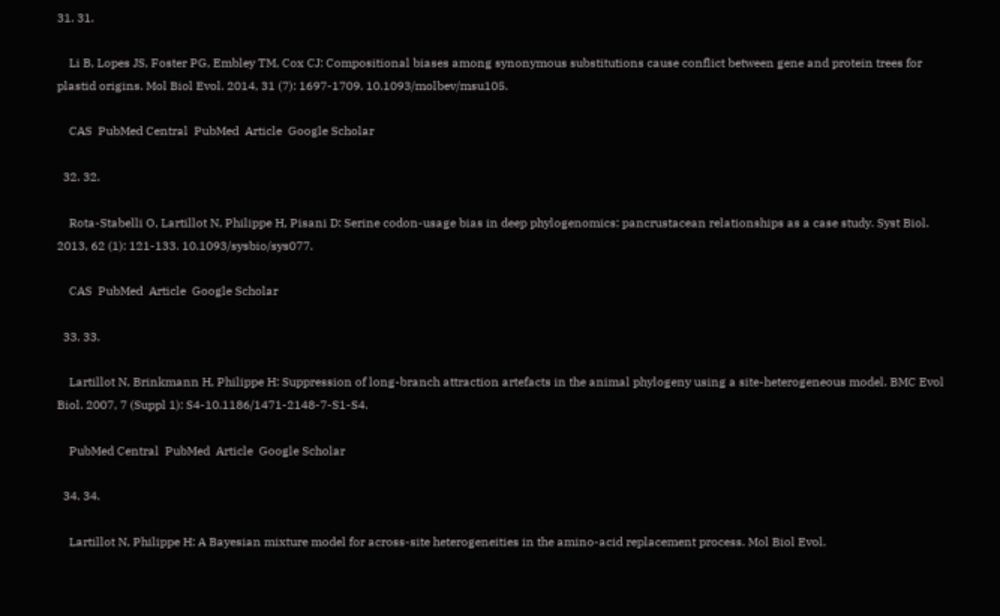31. 31.

    Li B, Lopes JS, Foster PG, Embley TM, Cox CJ: Compositional biases among synonymous substitutions cause conflict between gene and protein trees for plastid origins. Mol Biol Evol. 2014, 31 (7): 1697-1709. 10.1093/molbev/msu105.

    CAS  PubMed Central  PubMed  Article  Google Scholar

  32. 32.

    Rota-Stabelli O, Lartillot N, Philippe H, Pisani D: Serine codon-usage bias in deep phylogenomics: pancrustacean relationships as a case study. Syst Biol. 2013, 62 (1): 121-133. 10.1093/sysbio/sys077.

    CAS  PubMed  Article  Google Scholar

  33. 33.

    Lartillot N, Brinkmann H, Philippe H: Suppression of long-branch attraction artefacts in the animal phylogeny using a site-heterogeneous model. BMC Evol Biol. 2007, 7 (Suppl 1): S4-10.1186/1471-2148-7-S1-S4.

    PubMed Central  PubMed  Article  Google Scholar

  34. 34.

    Lartillot N, Philippe H: A Bayesian mixture model for across-site heterogeneities in the amino-acid replacement process. Mol Biol Evol.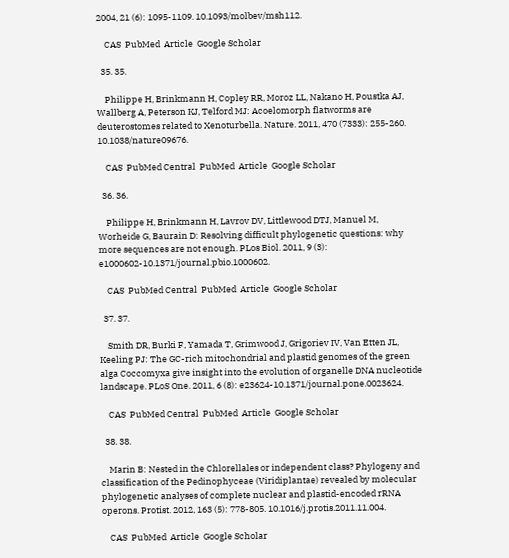2004, 21 (6): 1095-1109. 10.1093/molbev/msh112.

    CAS  PubMed  Article  Google Scholar

  35. 35.

    Philippe H, Brinkmann H, Copley RR, Moroz LL, Nakano H, Poustka AJ, Wallberg A, Peterson KJ, Telford MJ: Acoelomorph flatworms are deuterostomes related to Xenoturbella. Nature. 2011, 470 (7333): 255-260. 10.1038/nature09676.

    CAS  PubMed Central  PubMed  Article  Google Scholar

  36. 36.

    Philippe H, Brinkmann H, Lavrov DV, Littlewood DTJ, Manuel M, Worheide G, Baurain D: Resolving difficult phylogenetic questions: why more sequences are not enough. PLos Biol. 2011, 9 (3): e1000602-10.1371/journal.pbio.1000602.

    CAS  PubMed Central  PubMed  Article  Google Scholar

  37. 37.

    Smith DR, Burki F, Yamada T, Grimwood J, Grigoriev IV, Van Etten JL, Keeling PJ: The GC-rich mitochondrial and plastid genomes of the green alga Coccomyxa give insight into the evolution of organelle DNA nucleotide landscape. PLoS One. 2011, 6 (8): e23624-10.1371/journal.pone.0023624.

    CAS  PubMed Central  PubMed  Article  Google Scholar

  38. 38.

    Marin B: Nested in the Chlorellales or independent class? Phylogeny and classification of the Pedinophyceae (Viridiplantae) revealed by molecular phylogenetic analyses of complete nuclear and plastid-encoded rRNA operons. Protist. 2012, 163 (5): 778-805. 10.1016/j.protis.2011.11.004.

    CAS  PubMed  Article  Google Scholar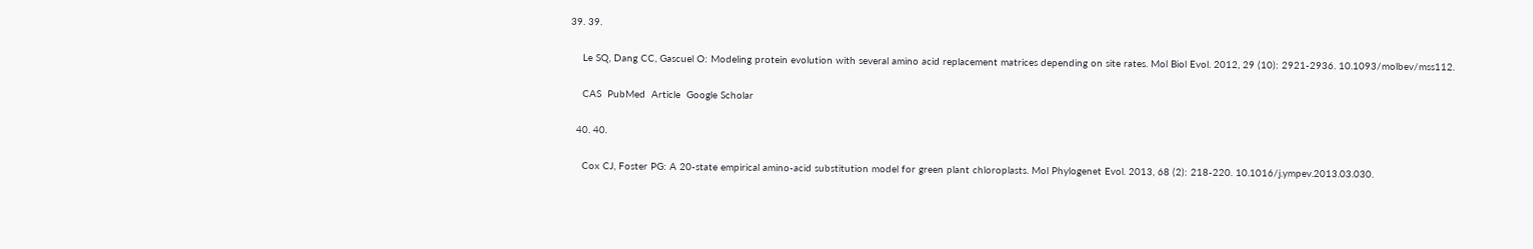39. 39.

    Le SQ, Dang CC, Gascuel O: Modeling protein evolution with several amino acid replacement matrices depending on site rates. Mol Biol Evol. 2012, 29 (10): 2921-2936. 10.1093/molbev/mss112.

    CAS  PubMed  Article  Google Scholar

  40. 40.

    Cox CJ, Foster PG: A 20-state empirical amino-acid substitution model for green plant chloroplasts. Mol Phylogenet Evol. 2013, 68 (2): 218-220. 10.1016/j.ympev.2013.03.030.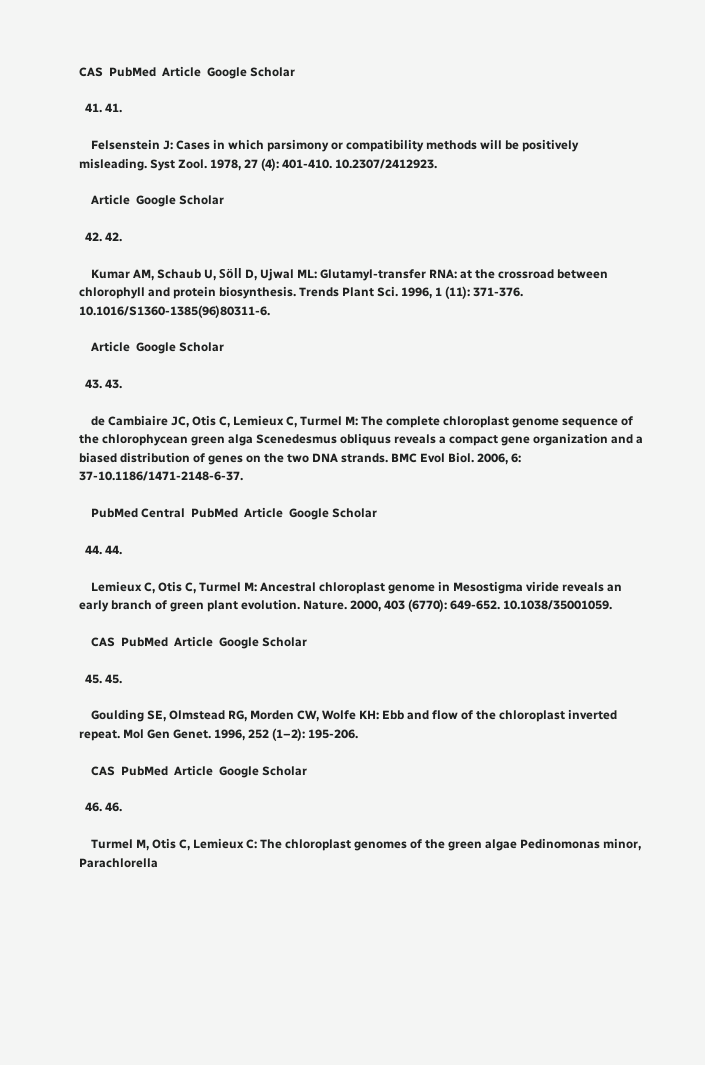CAS  PubMed  Article  Google Scholar

  41. 41.

    Felsenstein J: Cases in which parsimony or compatibility methods will be positively misleading. Syst Zool. 1978, 27 (4): 401-410. 10.2307/2412923.

    Article  Google Scholar

  42. 42.

    Kumar AM, Schaub U, Söll D, Ujwal ML: Glutamyl-transfer RNA: at the crossroad between chlorophyll and protein biosynthesis. Trends Plant Sci. 1996, 1 (11): 371-376. 10.1016/S1360-1385(96)80311-6.

    Article  Google Scholar

  43. 43.

    de Cambiaire JC, Otis C, Lemieux C, Turmel M: The complete chloroplast genome sequence of the chlorophycean green alga Scenedesmus obliquus reveals a compact gene organization and a biased distribution of genes on the two DNA strands. BMC Evol Biol. 2006, 6: 37-10.1186/1471-2148-6-37.

    PubMed Central  PubMed  Article  Google Scholar

  44. 44.

    Lemieux C, Otis C, Turmel M: Ancestral chloroplast genome in Mesostigma viride reveals an early branch of green plant evolution. Nature. 2000, 403 (6770): 649-652. 10.1038/35001059.

    CAS  PubMed  Article  Google Scholar

  45. 45.

    Goulding SE, Olmstead RG, Morden CW, Wolfe KH: Ebb and flow of the chloroplast inverted repeat. Mol Gen Genet. 1996, 252 (1–2): 195-206.

    CAS  PubMed  Article  Google Scholar

  46. 46.

    Turmel M, Otis C, Lemieux C: The chloroplast genomes of the green algae Pedinomonas minor, Parachlorella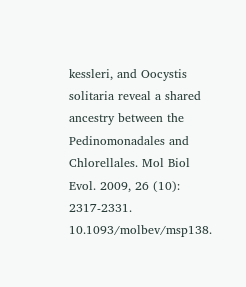kessleri, and Oocystis solitaria reveal a shared ancestry between the Pedinomonadales and Chlorellales. Mol Biol Evol. 2009, 26 (10): 2317-2331. 10.1093/molbev/msp138.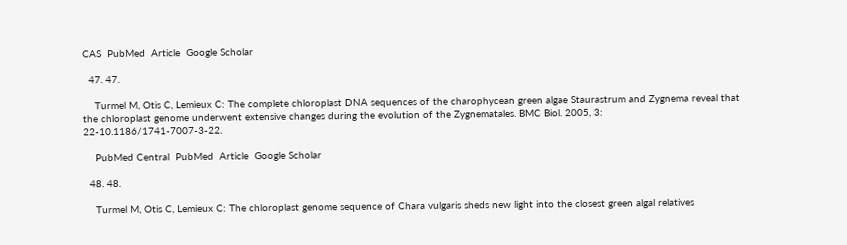CAS  PubMed  Article  Google Scholar

  47. 47.

    Turmel M, Otis C, Lemieux C: The complete chloroplast DNA sequences of the charophycean green algae Staurastrum and Zygnema reveal that the chloroplast genome underwent extensive changes during the evolution of the Zygnematales. BMC Biol. 2005, 3: 22-10.1186/1741-7007-3-22.

    PubMed Central  PubMed  Article  Google Scholar

  48. 48.

    Turmel M, Otis C, Lemieux C: The chloroplast genome sequence of Chara vulgaris sheds new light into the closest green algal relatives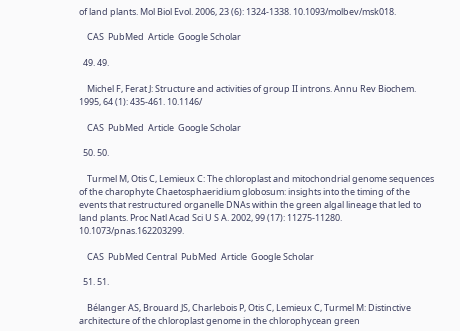of land plants. Mol Biol Evol. 2006, 23 (6): 1324-1338. 10.1093/molbev/msk018.

    CAS  PubMed  Article  Google Scholar

  49. 49.

    Michel F, Ferat J: Structure and activities of group II introns. Annu Rev Biochem. 1995, 64 (1): 435-461. 10.1146/

    CAS  PubMed  Article  Google Scholar

  50. 50.

    Turmel M, Otis C, Lemieux C: The chloroplast and mitochondrial genome sequences of the charophyte Chaetosphaeridium globosum: insights into the timing of the events that restructured organelle DNAs within the green algal lineage that led to land plants. Proc Natl Acad Sci U S A. 2002, 99 (17): 11275-11280. 10.1073/pnas.162203299.

    CAS  PubMed Central  PubMed  Article  Google Scholar

  51. 51.

    Bélanger AS, Brouard JS, Charlebois P, Otis C, Lemieux C, Turmel M: Distinctive architecture of the chloroplast genome in the chlorophycean green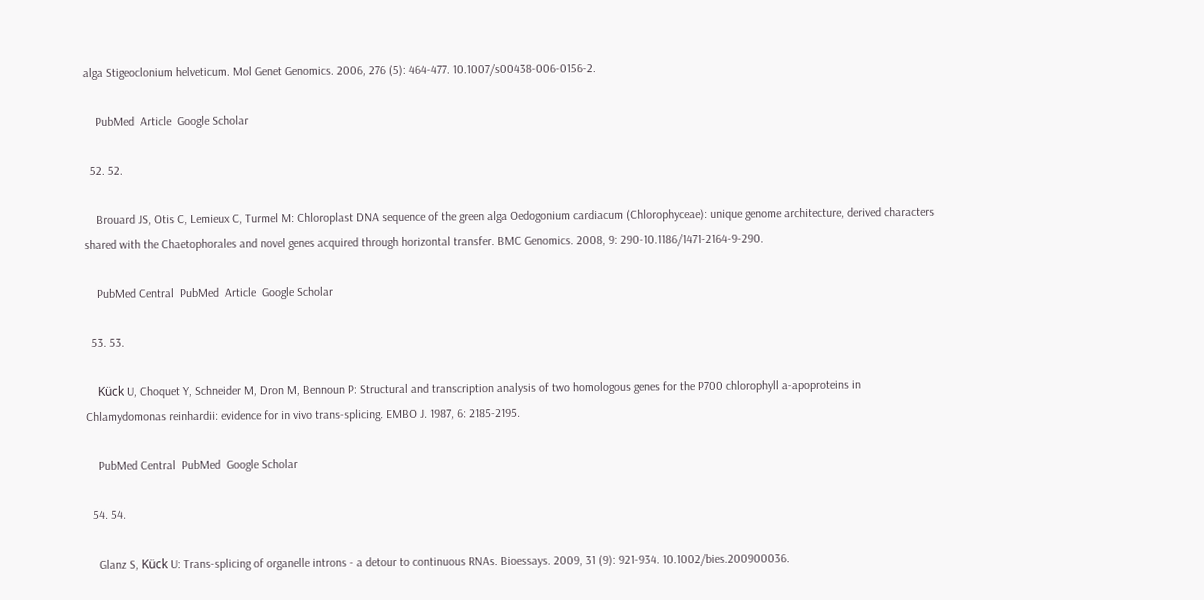alga Stigeoclonium helveticum. Mol Genet Genomics. 2006, 276 (5): 464-477. 10.1007/s00438-006-0156-2.

    PubMed  Article  Google Scholar

  52. 52.

    Brouard JS, Otis C, Lemieux C, Turmel M: Chloroplast DNA sequence of the green alga Oedogonium cardiacum (Chlorophyceae): unique genome architecture, derived characters shared with the Chaetophorales and novel genes acquired through horizontal transfer. BMC Genomics. 2008, 9: 290-10.1186/1471-2164-9-290.

    PubMed Central  PubMed  Article  Google Scholar

  53. 53.

    Kück U, Choquet Y, Schneider M, Dron M, Bennoun P: Structural and transcription analysis of two homologous genes for the P700 chlorophyll a-apoproteins in Chlamydomonas reinhardii: evidence for in vivo trans-splicing. EMBO J. 1987, 6: 2185-2195.

    PubMed Central  PubMed  Google Scholar

  54. 54.

    Glanz S, Kück U: Trans-splicing of organelle introns - a detour to continuous RNAs. Bioessays. 2009, 31 (9): 921-934. 10.1002/bies.200900036.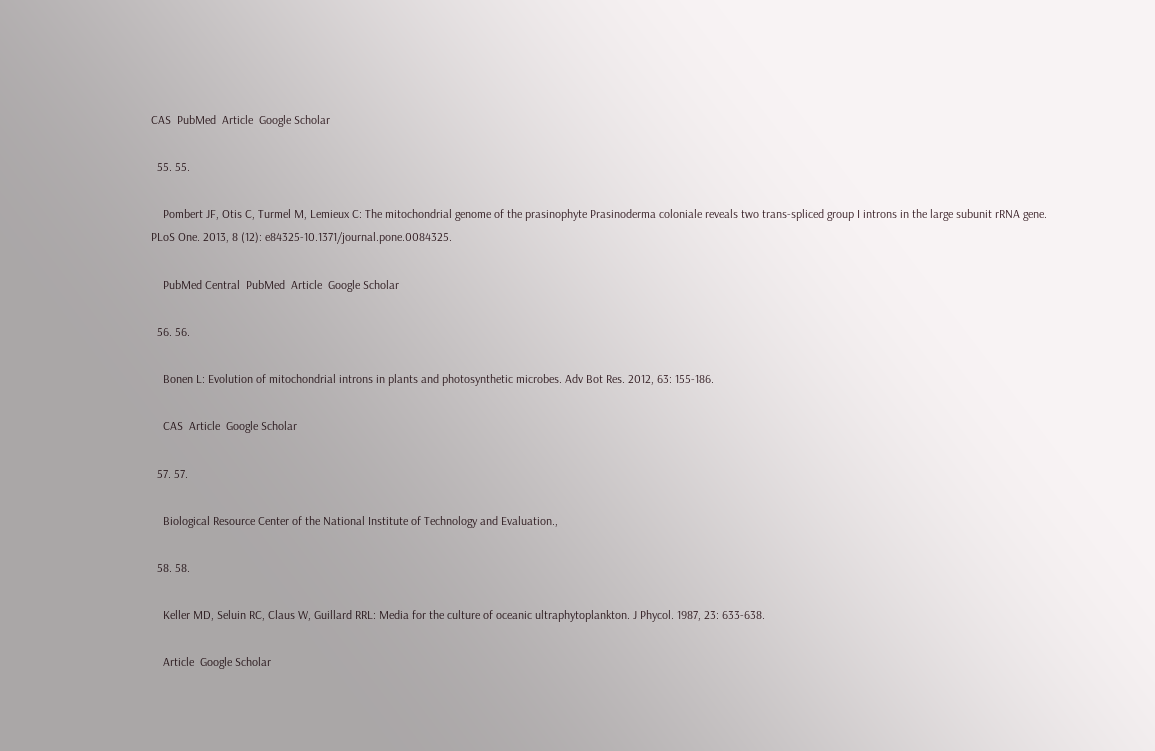CAS  PubMed  Article  Google Scholar

  55. 55.

    Pombert JF, Otis C, Turmel M, Lemieux C: The mitochondrial genome of the prasinophyte Prasinoderma coloniale reveals two trans-spliced group I introns in the large subunit rRNA gene. PLoS One. 2013, 8 (12): e84325-10.1371/journal.pone.0084325.

    PubMed Central  PubMed  Article  Google Scholar

  56. 56.

    Bonen L: Evolution of mitochondrial introns in plants and photosynthetic microbes. Adv Bot Res. 2012, 63: 155-186.

    CAS  Article  Google Scholar

  57. 57.

    Biological Resource Center of the National Institute of Technology and Evaluation.,

  58. 58.

    Keller MD, Seluin RC, Claus W, Guillard RRL: Media for the culture of oceanic ultraphytoplankton. J Phycol. 1987, 23: 633-638.

    Article  Google Scholar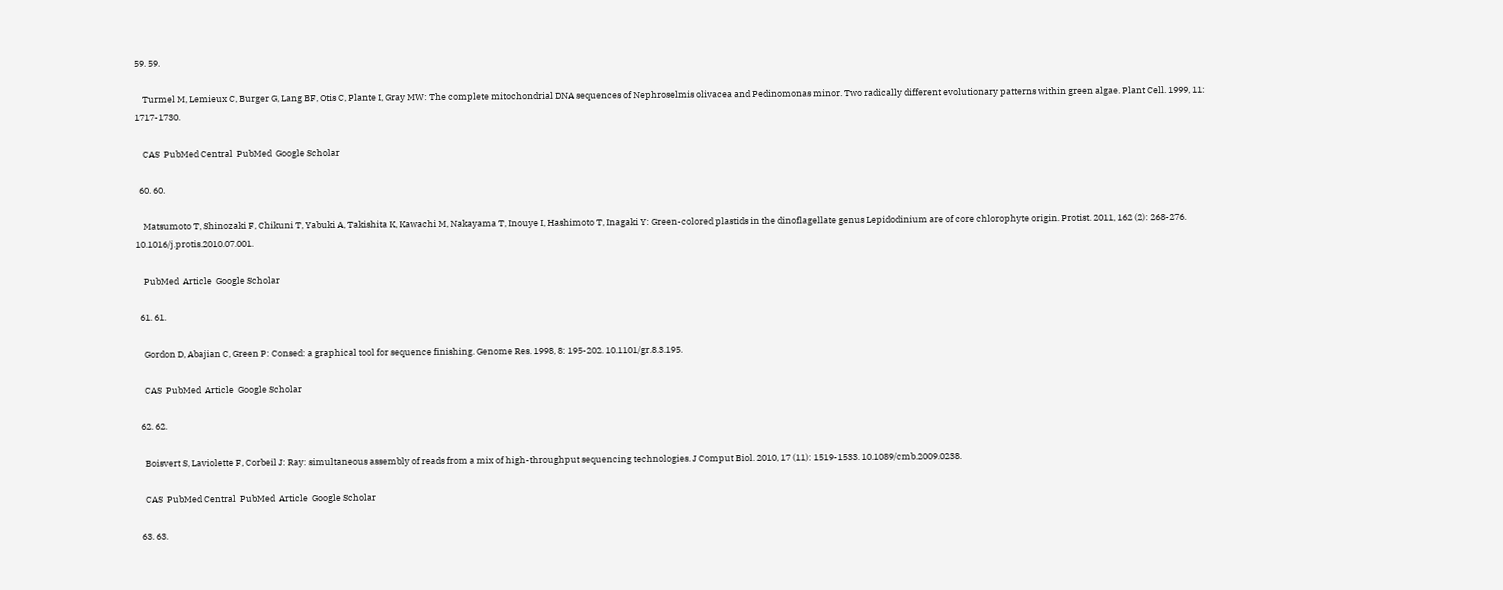59. 59.

    Turmel M, Lemieux C, Burger G, Lang BF, Otis C, Plante I, Gray MW: The complete mitochondrial DNA sequences of Nephroselmis olivacea and Pedinomonas minor. Two radically different evolutionary patterns within green algae. Plant Cell. 1999, 11: 1717-1730.

    CAS  PubMed Central  PubMed  Google Scholar

  60. 60.

    Matsumoto T, Shinozaki F, Chikuni T, Yabuki A, Takishita K, Kawachi M, Nakayama T, Inouye I, Hashimoto T, Inagaki Y: Green-colored plastids in the dinoflagellate genus Lepidodinium are of core chlorophyte origin. Protist. 2011, 162 (2): 268-276. 10.1016/j.protis.2010.07.001.

    PubMed  Article  Google Scholar

  61. 61.

    Gordon D, Abajian C, Green P: Consed: a graphical tool for sequence finishing. Genome Res. 1998, 8: 195-202. 10.1101/gr.8.3.195.

    CAS  PubMed  Article  Google Scholar

  62. 62.

    Boisvert S, Laviolette F, Corbeil J: Ray: simultaneous assembly of reads from a mix of high-throughput sequencing technologies. J Comput Biol. 2010, 17 (11): 1519-1533. 10.1089/cmb.2009.0238.

    CAS  PubMed Central  PubMed  Article  Google Scholar

  63. 63.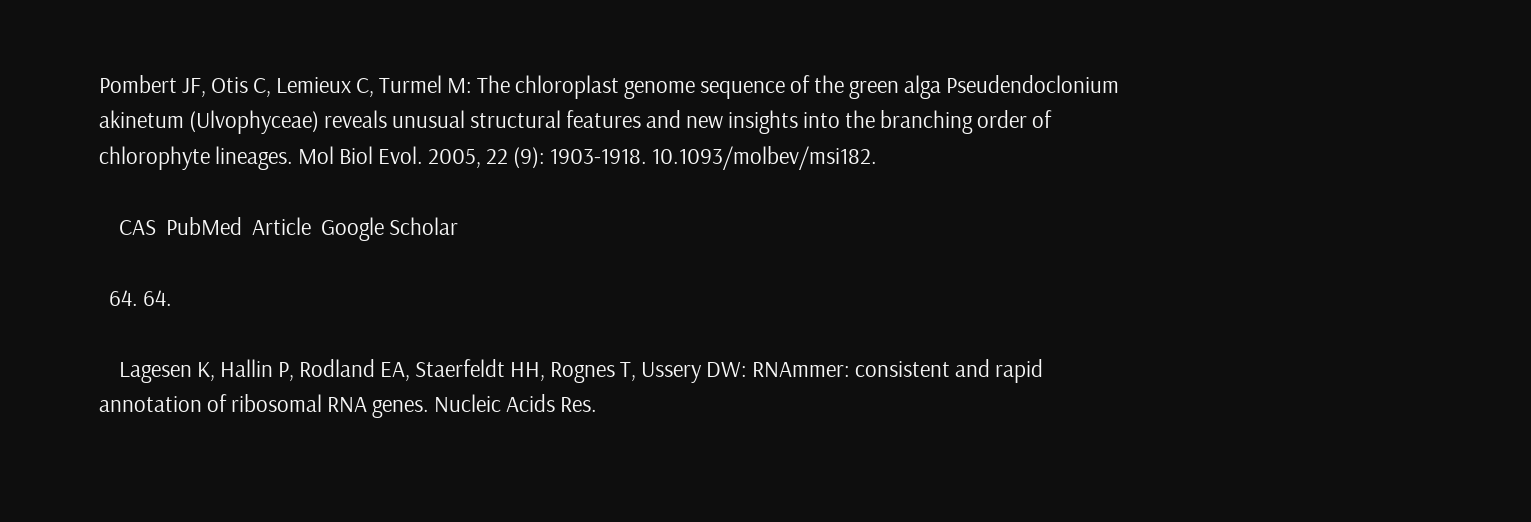Pombert JF, Otis C, Lemieux C, Turmel M: The chloroplast genome sequence of the green alga Pseudendoclonium akinetum (Ulvophyceae) reveals unusual structural features and new insights into the branching order of chlorophyte lineages. Mol Biol Evol. 2005, 22 (9): 1903-1918. 10.1093/molbev/msi182.

    CAS  PubMed  Article  Google Scholar

  64. 64.

    Lagesen K, Hallin P, Rodland EA, Staerfeldt HH, Rognes T, Ussery DW: RNAmmer: consistent and rapid annotation of ribosomal RNA genes. Nucleic Acids Res.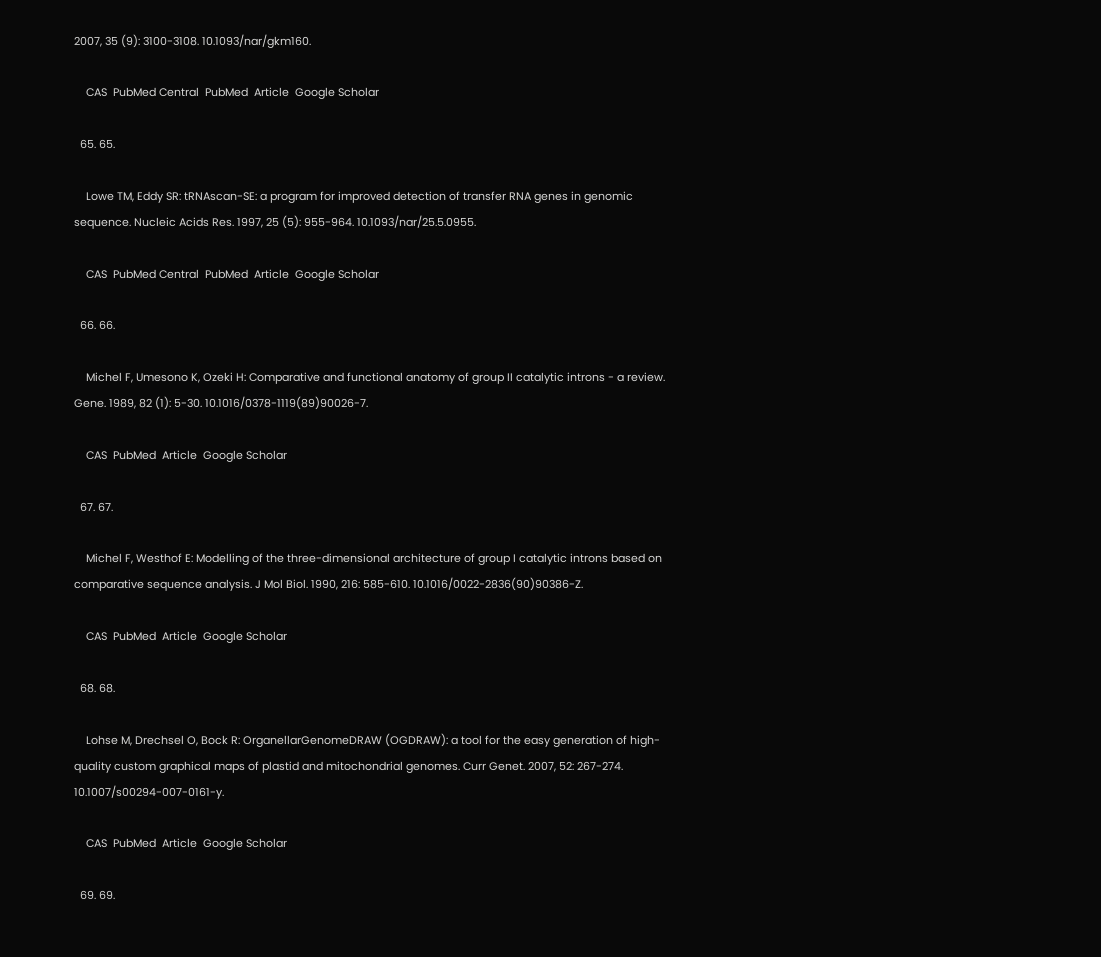2007, 35 (9): 3100-3108. 10.1093/nar/gkm160.

    CAS  PubMed Central  PubMed  Article  Google Scholar

  65. 65.

    Lowe TM, Eddy SR: tRNAscan-SE: a program for improved detection of transfer RNA genes in genomic sequence. Nucleic Acids Res. 1997, 25 (5): 955-964. 10.1093/nar/25.5.0955.

    CAS  PubMed Central  PubMed  Article  Google Scholar

  66. 66.

    Michel F, Umesono K, Ozeki H: Comparative and functional anatomy of group II catalytic introns - a review. Gene. 1989, 82 (1): 5-30. 10.1016/0378-1119(89)90026-7.

    CAS  PubMed  Article  Google Scholar

  67. 67.

    Michel F, Westhof E: Modelling of the three-dimensional architecture of group I catalytic introns based on comparative sequence analysis. J Mol Biol. 1990, 216: 585-610. 10.1016/0022-2836(90)90386-Z.

    CAS  PubMed  Article  Google Scholar

  68. 68.

    Lohse M, Drechsel O, Bock R: OrganellarGenomeDRAW (OGDRAW): a tool for the easy generation of high-quality custom graphical maps of plastid and mitochondrial genomes. Curr Genet. 2007, 52: 267-274. 10.1007/s00294-007-0161-y.

    CAS  PubMed  Article  Google Scholar

  69. 69.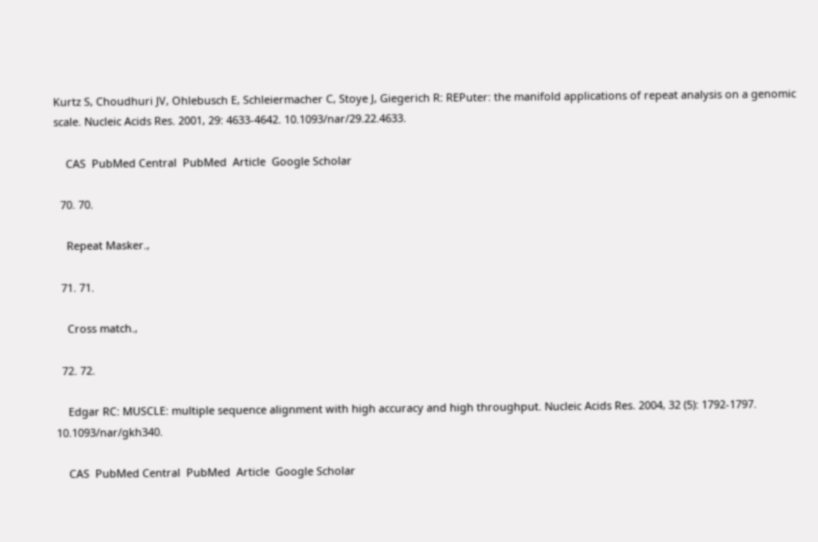Kurtz S, Choudhuri JV, Ohlebusch E, Schleiermacher C, Stoye J, Giegerich R: REPuter: the manifold applications of repeat analysis on a genomic scale. Nucleic Acids Res. 2001, 29: 4633-4642. 10.1093/nar/29.22.4633.

    CAS  PubMed Central  PubMed  Article  Google Scholar

  70. 70.

    Repeat Masker.,

  71. 71.

    Cross match.,

  72. 72.

    Edgar RC: MUSCLE: multiple sequence alignment with high accuracy and high throughput. Nucleic Acids Res. 2004, 32 (5): 1792-1797. 10.1093/nar/gkh340.

    CAS  PubMed Central  PubMed  Article  Google Scholar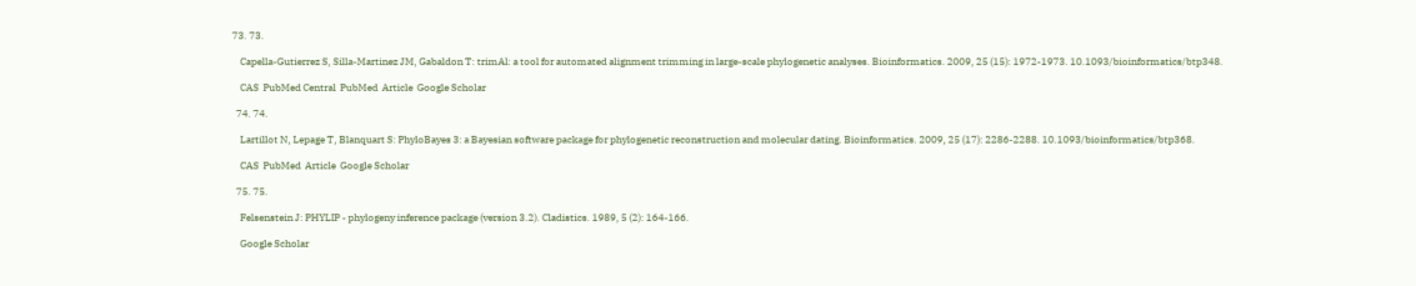73. 73.

    Capella-Gutierrez S, Silla-Martinez JM, Gabaldon T: trimAl: a tool for automated alignment trimming in large-scale phylogenetic analyses. Bioinformatics. 2009, 25 (15): 1972-1973. 10.1093/bioinformatics/btp348.

    CAS  PubMed Central  PubMed  Article  Google Scholar

  74. 74.

    Lartillot N, Lepage T, Blanquart S: PhyloBayes 3: a Bayesian software package for phylogenetic reconstruction and molecular dating. Bioinformatics. 2009, 25 (17): 2286-2288. 10.1093/bioinformatics/btp368.

    CAS  PubMed  Article  Google Scholar

  75. 75.

    Felsenstein J: PHYLIP - phylogeny inference package (version 3.2). Cladistics. 1989, 5 (2): 164-166.

    Google Scholar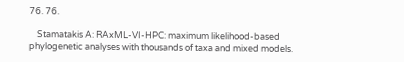76. 76.

    Stamatakis A: RAxML-VI-HPC: maximum likelihood-based phylogenetic analyses with thousands of taxa and mixed models.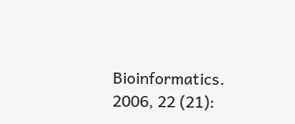Bioinformatics. 2006, 22 (21):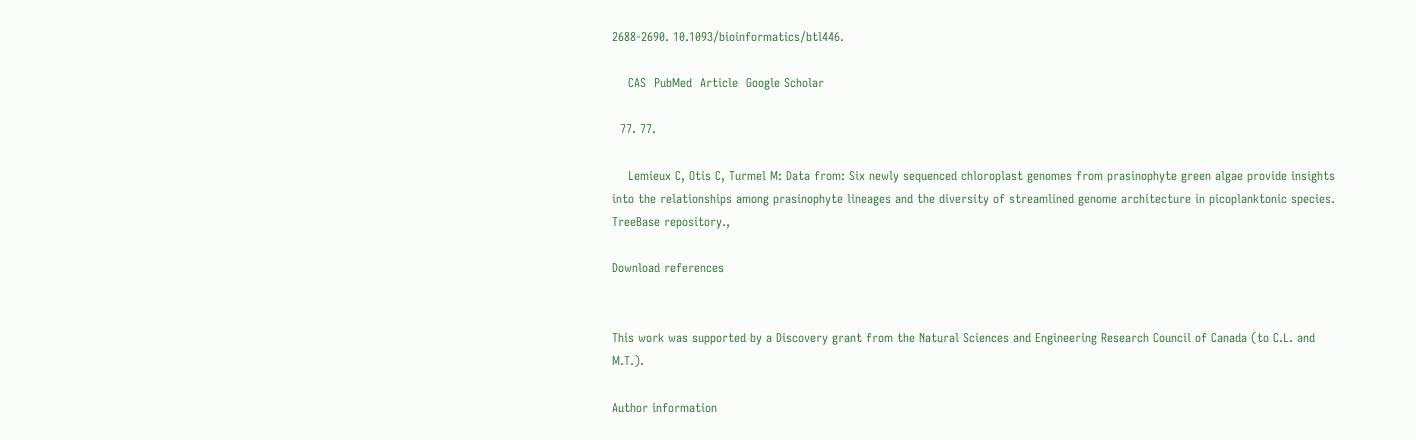2688-2690. 10.1093/bioinformatics/btl446.

    CAS  PubMed  Article  Google Scholar

  77. 77.

    Lemieux C, Otis C, Turmel M: Data from: Six newly sequenced chloroplast genomes from prasinophyte green algae provide insights into the relationships among prasinophyte lineages and the diversity of streamlined genome architecture in picoplanktonic species. TreeBase repository.,

Download references


This work was supported by a Discovery grant from the Natural Sciences and Engineering Research Council of Canada (to C.L. and M.T.).

Author information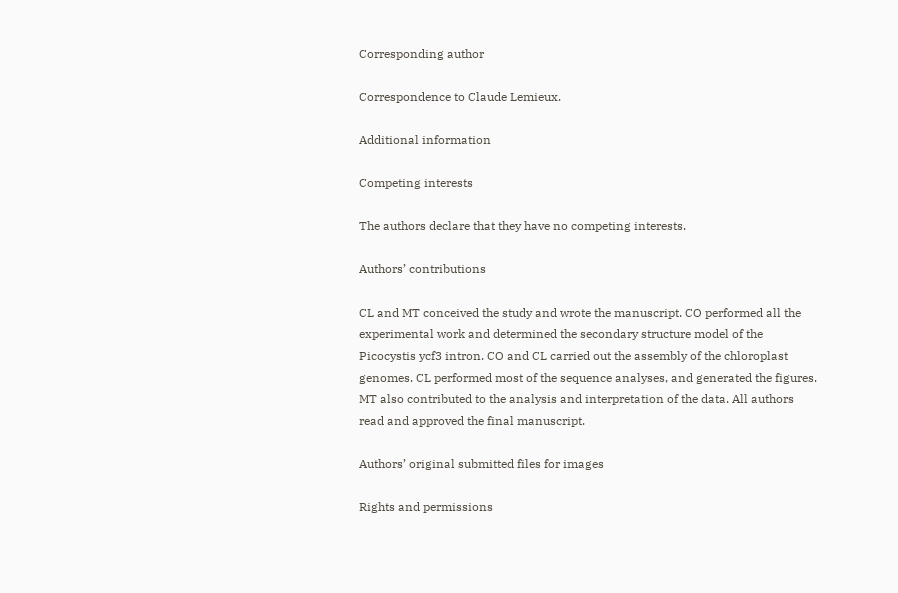Corresponding author

Correspondence to Claude Lemieux.

Additional information

Competing interests

The authors declare that they have no competing interests.

Authors’ contributions

CL and MT conceived the study and wrote the manuscript. CO performed all the experimental work and determined the secondary structure model of the Picocystis ycf3 intron. CO and CL carried out the assembly of the chloroplast genomes. CL performed most of the sequence analyses, and generated the figures. MT also contributed to the analysis and interpretation of the data. All authors read and approved the final manuscript.

Authors’ original submitted files for images

Rights and permissions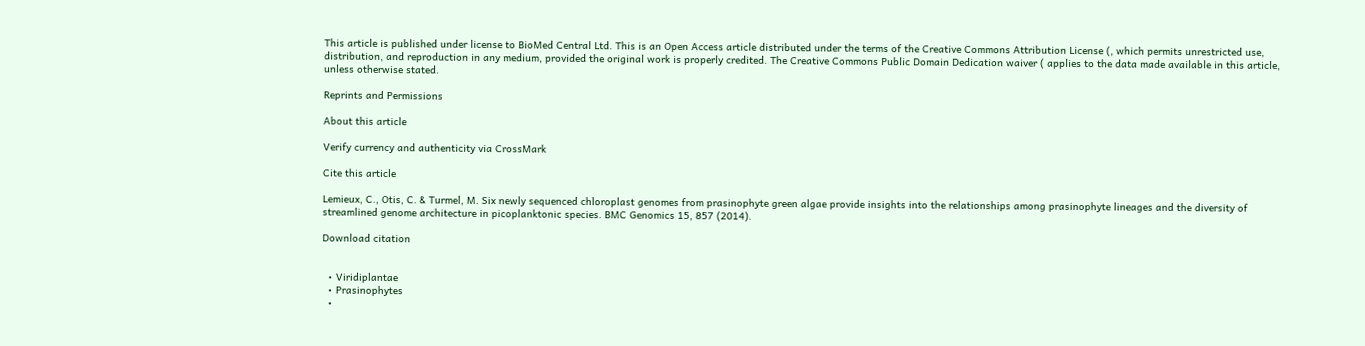This article is published under license to BioMed Central Ltd. This is an Open Access article distributed under the terms of the Creative Commons Attribution License (, which permits unrestricted use, distribution, and reproduction in any medium, provided the original work is properly credited. The Creative Commons Public Domain Dedication waiver ( applies to the data made available in this article, unless otherwise stated.

Reprints and Permissions

About this article

Verify currency and authenticity via CrossMark

Cite this article

Lemieux, C., Otis, C. & Turmel, M. Six newly sequenced chloroplast genomes from prasinophyte green algae provide insights into the relationships among prasinophyte lineages and the diversity of streamlined genome architecture in picoplanktonic species. BMC Genomics 15, 857 (2014).

Download citation


  • Viridiplantae
  • Prasinophytes
  •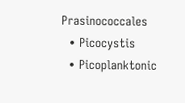Prasinococcales
  • Picocystis
  • Picoplanktonic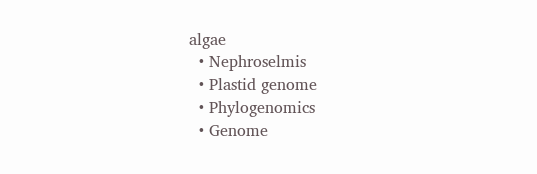algae
  • Nephroselmis
  • Plastid genome
  • Phylogenomics
  • Genome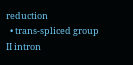reduction
  • trans-spliced group II intron